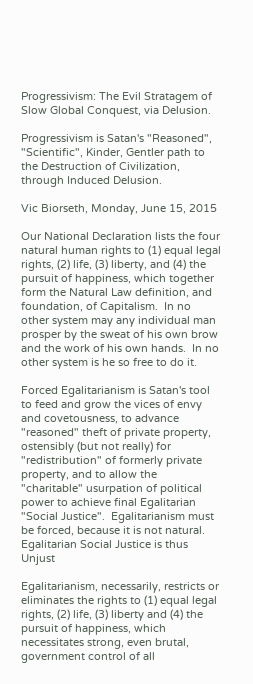Progressivism: The Evil Stratagem of Slow Global Conquest, via Delusion.

Progressivism is Satan's "Reasoned", "Scientific", Kinder, Gentler path to the Destruction of Civilization, through Induced Delusion.

Vic Biorseth, Monday, June 15, 2015

Our National Declaration lists the four natural human rights to (1) equal legal rights, (2) life, (3) liberty, and (4) the pursuit of happiness, which together form the Natural Law definition, and foundation, of Capitalism.  In no other system may any individual man prosper by the sweat of his own brow and the work of his own hands.  In no other system is he so free to do it.

Forced Egalitarianism is Satan's tool to feed and grow the vices of envy and covetousness, to advance "reasoned" theft of private property, ostensibly (but not really) for "redistribution" of formerly private property, and to allow the "charitable" usurpation of political power to achieve final Egalitarian "Social Justice".  Egalitarianism must be forced, because it is not natural.  Egalitarian Social Justice is thus Unjust

Egalitarianism, necessarily, restricts or eliminates the rights to (1) equal legal rights, (2) life, (3) liberty and (4) the pursuit of happiness, which necessitates strong, even brutal, government control of all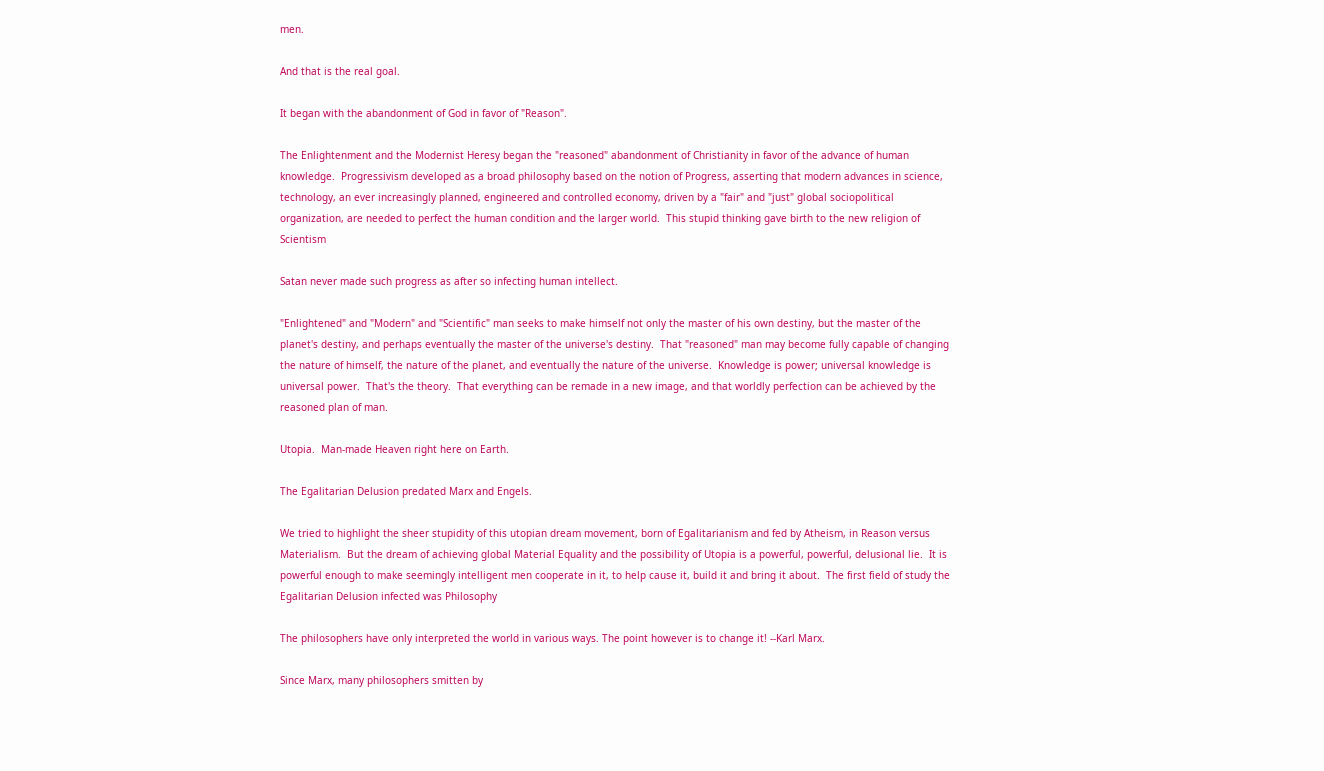men.

And that is the real goal.

It began with the abandonment of God in favor of "Reason".

The Enlightenment and the Modernist Heresy began the "reasoned" abandonment of Christianity in favor of the advance of human knowledge.  Progressivism developed as a broad philosophy based on the notion of Progress, asserting that modern advances in science, technology, an ever increasingly planned, engineered and controlled economy, driven by a "fair" and "just" global sociopolitical organization, are needed to perfect the human condition and the larger world.  This stupid thinking gave birth to the new religion of Scientism

Satan never made such progress as after so infecting human intellect.

"Enlightened" and "Modern" and "Scientific" man seeks to make himself not only the master of his own destiny, but the master of the planet's destiny, and perhaps eventually the master of the universe's destiny.  That "reasoned" man may become fully capable of changing the nature of himself, the nature of the planet, and eventually the nature of the universe.  Knowledge is power; universal knowledge is universal power.  That's the theory.  That everything can be remade in a new image, and that worldly perfection can be achieved by the reasoned plan of man.

Utopia.  Man-made Heaven right here on Earth.

The Egalitarian Delusion predated Marx and Engels.

We tried to highlight the sheer stupidity of this utopian dream movement, born of Egalitarianism and fed by Atheism, in Reason versus Materialism.  But the dream of achieving global Material Equality and the possibility of Utopia is a powerful, powerful, delusional lie.  It is powerful enough to make seemingly intelligent men cooperate in it, to help cause it, build it and bring it about.  The first field of study the Egalitarian Delusion infected was Philosophy

The philosophers have only interpreted the world in various ways. The point however is to change it! --Karl Marx.

Since Marx, many philosophers smitten by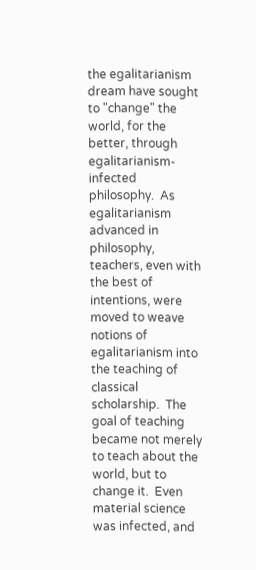the egalitarianism dream have sought to "change" the world, for the better, through egalitarianism-infected philosophy.  As egalitarianism advanced in philosophy, teachers, even with the best of intentions, were moved to weave notions of egalitarianism into the teaching of classical scholarship.  The goal of teaching became not merely to teach about the world, but to change it.  Even material science was infected, and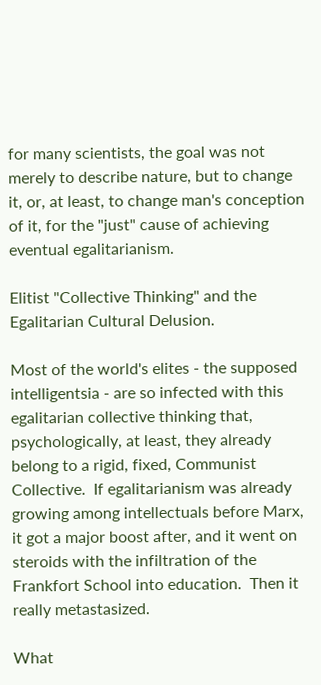for many scientists, the goal was not merely to describe nature, but to change it, or, at least, to change man's conception of it, for the "just" cause of achieving eventual egalitarianism.

Elitist "Collective Thinking" and the Egalitarian Cultural Delusion.

Most of the world's elites - the supposed intelligentsia - are so infected with this egalitarian collective thinking that, psychologically, at least, they already belong to a rigid, fixed, Communist Collective.  If egalitarianism was already growing among intellectuals before Marx, it got a major boost after, and it went on steroids with the infiltration of the Frankfort School into education.  Then it really metastasized.

What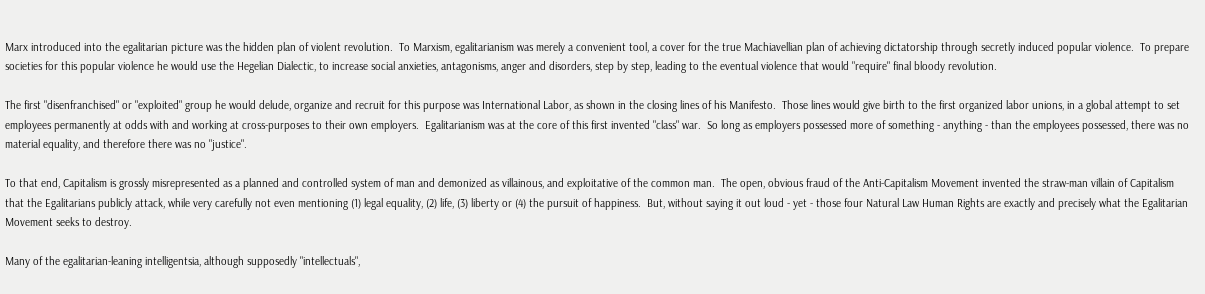Marx introduced into the egalitarian picture was the hidden plan of violent revolution.  To Marxism, egalitarianism was merely a convenient tool, a cover for the true Machiavellian plan of achieving dictatorship through secretly induced popular violence.  To prepare societies for this popular violence he would use the Hegelian Dialectic, to increase social anxieties, antagonisms, anger and disorders, step by step, leading to the eventual violence that would "require" final bloody revolution.

The first "disenfranchised" or "exploited" group he would delude, organize and recruit for this purpose was International Labor, as shown in the closing lines of his Manifesto.  Those lines would give birth to the first organized labor unions, in a global attempt to set employees permanently at odds with and working at cross-purposes to their own employers.  Egalitarianism was at the core of this first invented "class" war.  So long as employers possessed more of something - anything - than the employees possessed, there was no material equality, and therefore there was no "justice".

To that end, Capitalism is grossly misrepresented as a planned and controlled system of man and demonized as villainous, and exploitative of the common man.  The open, obvious fraud of the Anti-Capitalism Movement invented the straw-man villain of Capitalism that the Egalitarians publicly attack, while very carefully not even mentioning (1) legal equality, (2) life, (3) liberty or (4) the pursuit of happiness.  But, without saying it out loud - yet - those four Natural Law Human Rights are exactly and precisely what the Egalitarian Movement seeks to destroy.

Many of the egalitarian-leaning intelligentsia, although supposedly "intellectuals",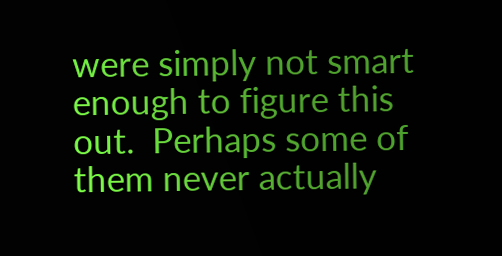were simply not smart enough to figure this out.  Perhaps some of them never actually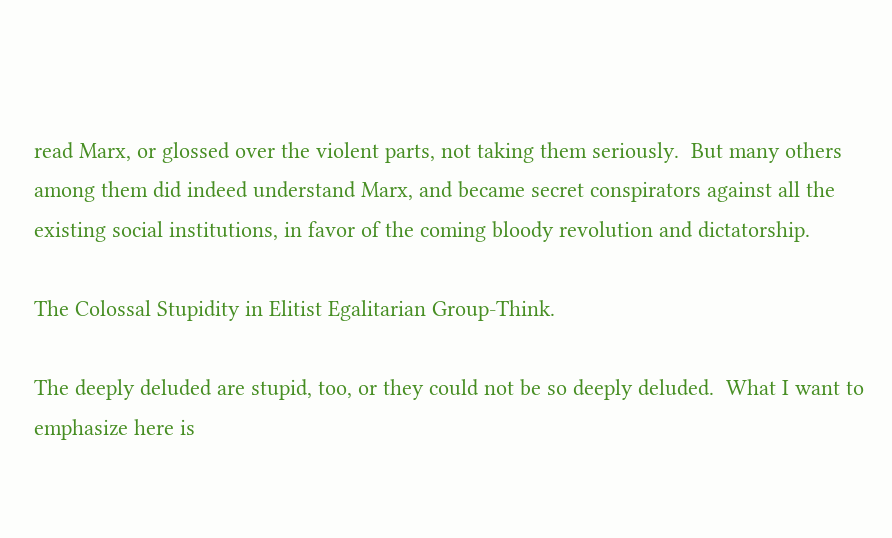read Marx, or glossed over the violent parts, not taking them seriously.  But many others among them did indeed understand Marx, and became secret conspirators against all the existing social institutions, in favor of the coming bloody revolution and dictatorship.

The Colossal Stupidity in Elitist Egalitarian Group-Think.

The deeply deluded are stupid, too, or they could not be so deeply deluded.  What I want to emphasize here is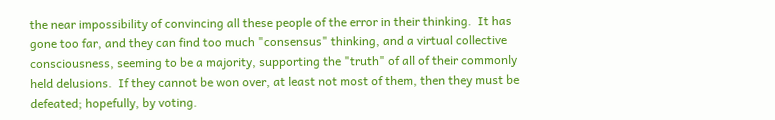the near impossibility of convincing all these people of the error in their thinking.  It has gone too far, and they can find too much "consensus" thinking, and a virtual collective consciousness, seeming to be a majority, supporting the "truth" of all of their commonly held delusions.  If they cannot be won over, at least not most of them, then they must be defeated; hopefully, by voting.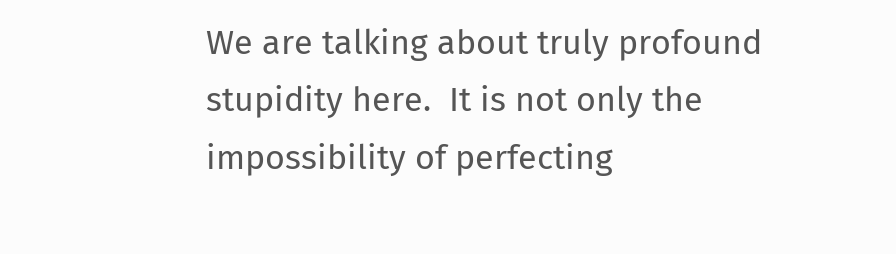We are talking about truly profound stupidity here.  It is not only the impossibility of perfecting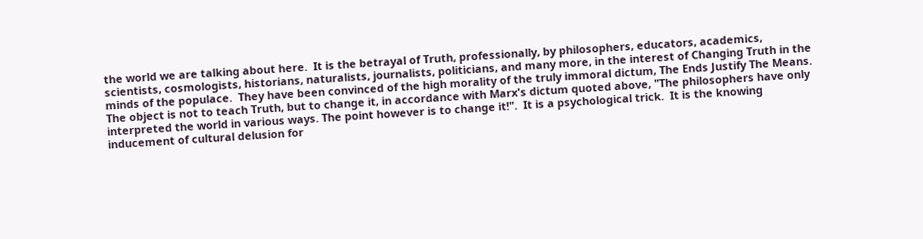the world we are talking about here.  It is the betrayal of Truth, professionally, by philosophers, educators, academics, scientists, cosmologists, historians, naturalists, journalists, politicians, and many more, in the interest of Changing Truth in the minds of the populace.  They have been convinced of the high morality of the truly immoral dictum, The Ends Justify The Means.  The object is not to teach Truth, but to change it, in accordance with Marx's dictum quoted above, "The philosophers have only interpreted the world in various ways. The point however is to change it!".  It is a psychological trick.  It is the knowing inducement of cultural delusion for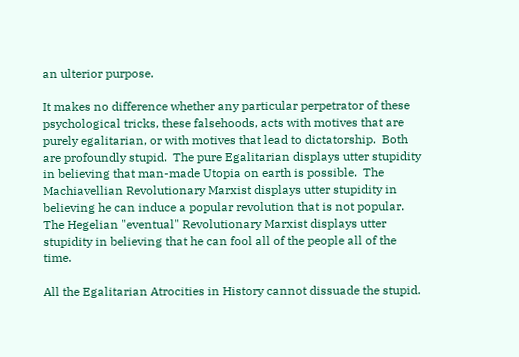an ulterior purpose.

It makes no difference whether any particular perpetrator of these psychological tricks, these falsehoods, acts with motives that are purely egalitarian, or with motives that lead to dictatorship.  Both are profoundly stupid.  The pure Egalitarian displays utter stupidity in believing that man-made Utopia on earth is possible.  The Machiavellian Revolutionary Marxist displays utter stupidity in believing he can induce a popular revolution that is not popular.  The Hegelian "eventual" Revolutionary Marxist displays utter stupidity in believing that he can fool all of the people all of the time.

All the Egalitarian Atrocities in History cannot dissuade the stupid.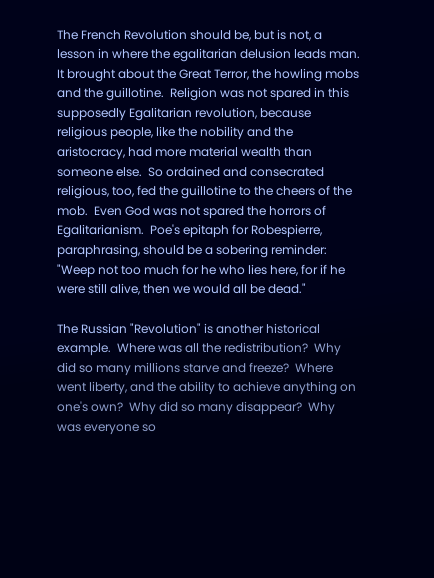The French Revolution should be, but is not, a lesson in where the egalitarian delusion leads man.  It brought about the Great Terror, the howling mobs and the guillotine.  Religion was not spared in this supposedly Egalitarian revolution, because religious people, like the nobility and the aristocracy, had more material wealth than someone else.  So ordained and consecrated religious, too, fed the guillotine to the cheers of the mob.  Even God was not spared the horrors of Egalitarianism.  Poe's epitaph for Robespierre, paraphrasing, should be a sobering reminder:  "Weep not too much for he who lies here, for if he were still alive, then we would all be dead."

The Russian "Revolution" is another historical example.  Where was all the redistribution?  Why did so many millions starve and freeze?  Where went liberty, and the ability to achieve anything on one's own?  Why did so many disappear?  Why was everyone so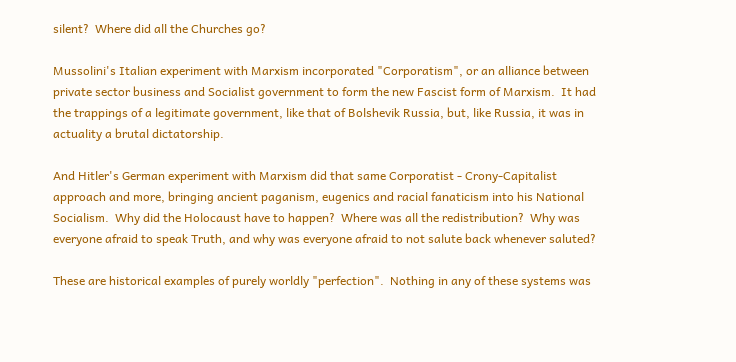silent?  Where did all the Churches go?

Mussolini's Italian experiment with Marxism incorporated "Corporatism", or an alliance between private sector business and Socialist government to form the new Fascist form of Marxism.  It had the trappings of a legitimate government, like that of Bolshevik Russia, but, like Russia, it was in actuality a brutal dictatorship.

And Hitler's German experiment with Marxism did that same Corporatist - Crony-Capitalist approach and more, bringing ancient paganism, eugenics and racial fanaticism into his National Socialism.  Why did the Holocaust have to happen?  Where was all the redistribution?  Why was everyone afraid to speak Truth, and why was everyone afraid to not salute back whenever saluted?

These are historical examples of purely worldly "perfection".  Nothing in any of these systems was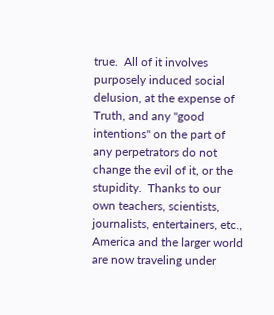true.  All of it involves purposely induced social delusion, at the expense of Truth, and any "good intentions" on the part of any perpetrators do not change the evil of it, or the stupidity.  Thanks to our own teachers, scientists, journalists, entertainers, etc., America and the larger world are now traveling under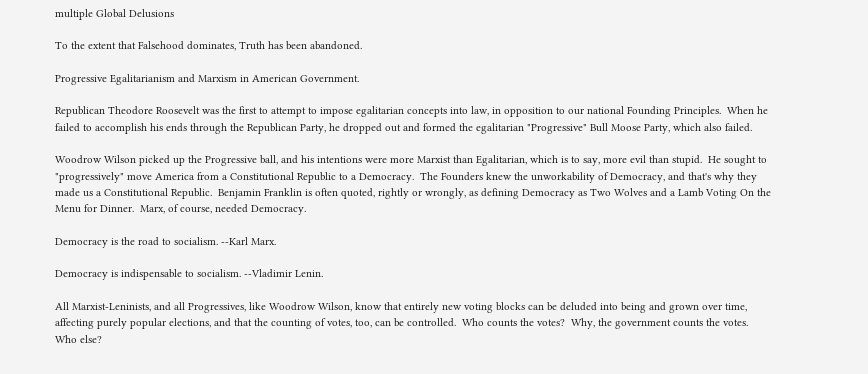multiple Global Delusions

To the extent that Falsehood dominates, Truth has been abandoned.

Progressive Egalitarianism and Marxism in American Government.

Republican Theodore Roosevelt was the first to attempt to impose egalitarian concepts into law, in opposition to our national Founding Principles.  When he failed to accomplish his ends through the Republican Party, he dropped out and formed the egalitarian "Progressive" Bull Moose Party, which also failed.

Woodrow Wilson picked up the Progressive ball, and his intentions were more Marxist than Egalitarian, which is to say, more evil than stupid.  He sought to "progressively" move America from a Constitutional Republic to a Democracy.  The Founders knew the unworkability of Democracy, and that's why they made us a Constitutional Republic.  Benjamin Franklin is often quoted, rightly or wrongly, as defining Democracy as Two Wolves and a Lamb Voting On the Menu for Dinner.  Marx, of course, needed Democracy.

Democracy is the road to socialism. --Karl Marx.

Democracy is indispensable to socialism. --Vladimir Lenin.

All Marxist-Leninists, and all Progressives, like Woodrow Wilson, know that entirely new voting blocks can be deluded into being and grown over time, affecting purely popular elections, and that the counting of votes, too, can be controlled.  Who counts the votes?  Why, the government counts the votes.  Who else?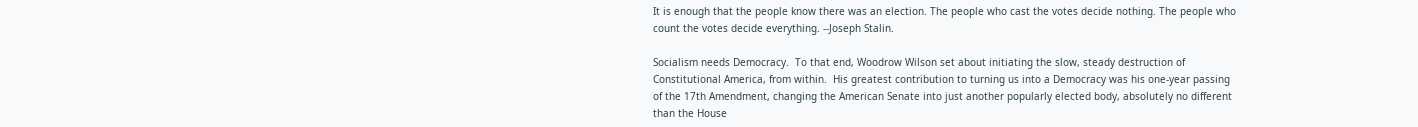It is enough that the people know there was an election. The people who cast the votes decide nothing. The people who count the votes decide everything. --Joseph Stalin.

Socialism needs Democracy.  To that end, Woodrow Wilson set about initiating the slow, steady destruction of Constitutional America, from within.  His greatest contribution to turning us into a Democracy was his one-year passing of the 17th Amendment, changing the American Senate into just another popularly elected body, absolutely no different than the House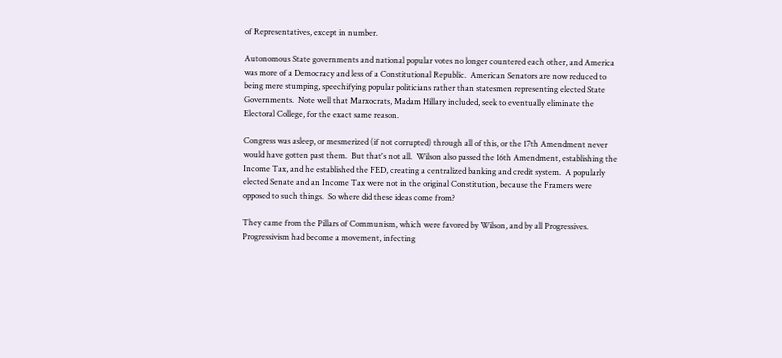of Representatives, except in number.

Autonomous State governments and national popular votes no longer countered each other, and America was more of a Democracy and less of a Constitutional Republic.  American Senators are now reduced to being mere stumping, speechifying popular politicians rather than statesmen representing elected State Governments.  Note well that Marxocrats, Madam Hillary included, seek to eventually eliminate the Electoral College, for the exact same reason.

Congress was asleep, or mesmerized (if not corrupted) through all of this, or the 17th Amendment never would have gotten past them.  But that's not all.  Wilson also passed the 16th Amendment, establishing the Income Tax, and he established the FED, creating a centralized banking and credit system.  A popularly elected Senate and an Income Tax were not in the original Constitution, because the Framers were opposed to such things.  So where did these ideas come from?

They came from the Pillars of Communism, which were favored by Wilson, and by all Progressives.  Progressivism had become a movement, infecting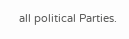all political Parties.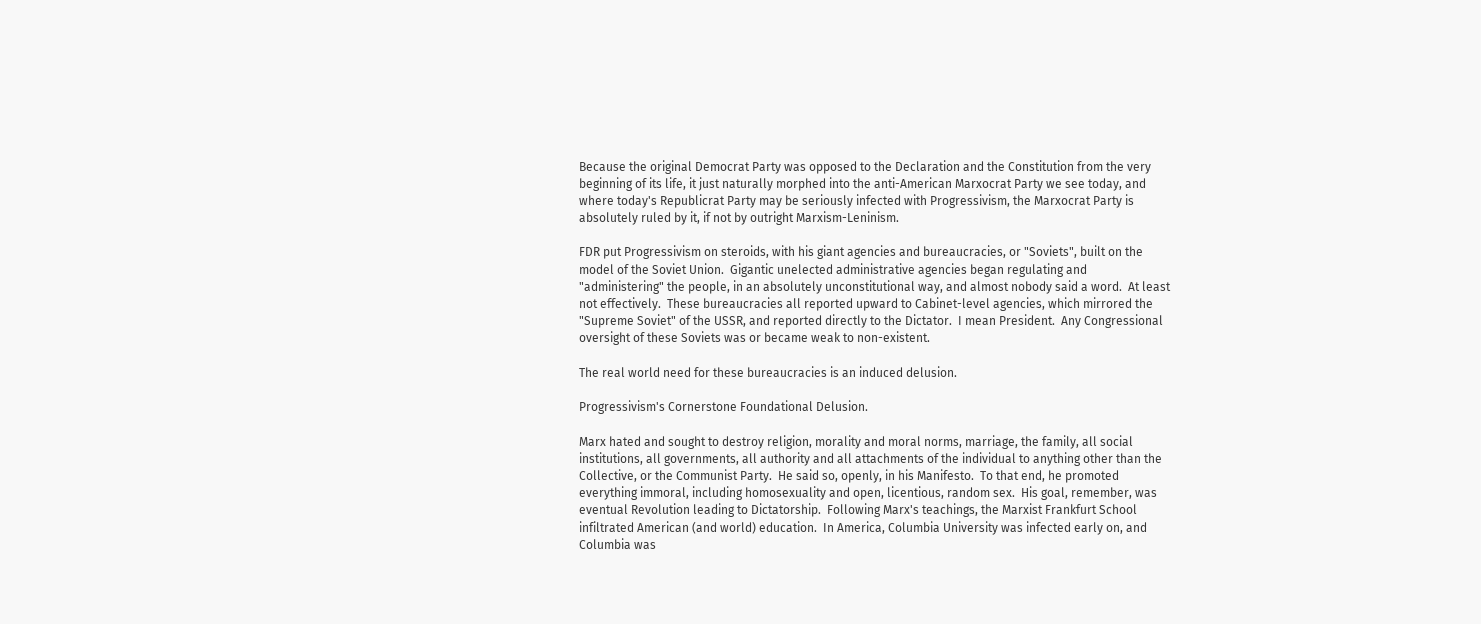Because the original Democrat Party was opposed to the Declaration and the Constitution from the very beginning of its life, it just naturally morphed into the anti-American Marxocrat Party we see today, and where today's Republicrat Party may be seriously infected with Progressivism, the Marxocrat Party is absolutely ruled by it, if not by outright Marxism-Leninism.

FDR put Progressivism on steroids, with his giant agencies and bureaucracies, or "Soviets", built on the model of the Soviet Union.  Gigantic unelected administrative agencies began regulating and "administering" the people, in an absolutely unconstitutional way, and almost nobody said a word.  At least not effectively.  These bureaucracies all reported upward to Cabinet-level agencies, which mirrored the "Supreme Soviet" of the USSR, and reported directly to the Dictator.  I mean President.  Any Congressional oversight of these Soviets was or became weak to non-existent.

The real world need for these bureaucracies is an induced delusion.

Progressivism's Cornerstone Foundational Delusion.

Marx hated and sought to destroy religion, morality and moral norms, marriage, the family, all social institutions, all governments, all authority and all attachments of the individual to anything other than the Collective, or the Communist Party.  He said so, openly, in his Manifesto.  To that end, he promoted everything immoral, including homosexuality and open, licentious, random sex.  His goal, remember, was eventual Revolution leading to Dictatorship.  Following Marx's teachings, the Marxist Frankfurt School infiltrated American (and world) education.  In America, Columbia University was infected early on, and Columbia was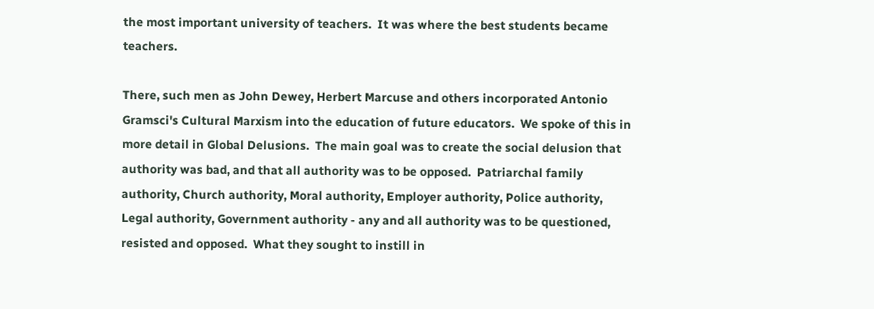the most important university of teachers.  It was where the best students became teachers.

There, such men as John Dewey, Herbert Marcuse and others incorporated Antonio Gramsci's Cultural Marxism into the education of future educators.  We spoke of this in more detail in Global Delusions.  The main goal was to create the social delusion that authority was bad, and that all authority was to be opposed.  Patriarchal family authority, Church authority, Moral authority, Employer authority, Police authority, Legal authority, Government authority - any and all authority was to be questioned, resisted and opposed.  What they sought to instill in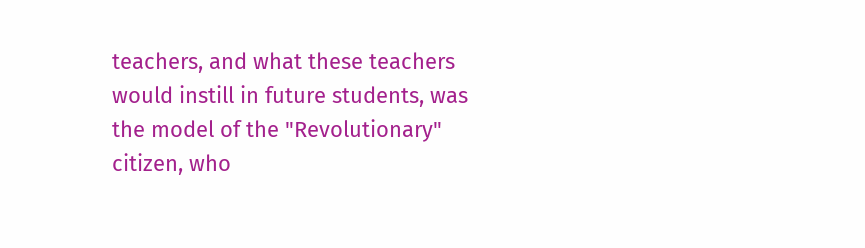teachers, and what these teachers would instill in future students, was the model of the "Revolutionary" citizen, who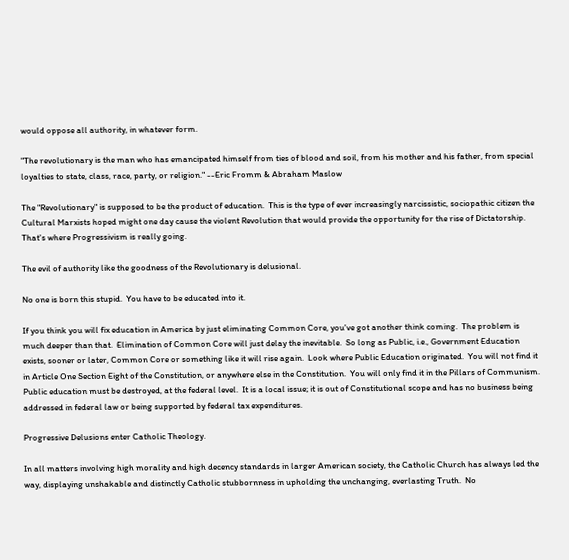would oppose all authority, in whatever form.

"The revolutionary is the man who has emancipated himself from ties of blood and soil, from his mother and his father, from special loyalties to state, class, race, party, or religion." --Eric Fromm & Abraham Maslow

The "Revolutionary" is supposed to be the product of education.  This is the type of ever increasingly narcissistic, sociopathic citizen the Cultural Marxists hoped might one day cause the violent Revolution that would provide the opportunity for the rise of Dictatorship.  That's where Progressivism is really going.

The evil of authority like the goodness of the Revolutionary is delusional.

No one is born this stupid.  You have to be educated into it.

If you think you will fix education in America by just eliminating Common Core, you've got another think coming.  The problem is much deeper than that.  Elimination of Common Core will just delay the inevitable.  So long as Public, i.e., Government Education exists, sooner or later, Common Core or something like it will rise again.  Look where Public Education originated.  You will not find it in Article One Section Eight of the Constitution, or anywhere else in the Constitution.  You will only find it in the Pillars of Communism.  Public education must be destroyed, at the federal level.  It is a local issue; it is out of Constitutional scope and has no business being addressed in federal law or being supported by federal tax expenditures.

Progressive Delusions enter Catholic Theology.

In all matters involving high morality and high decency standards in larger American society, the Catholic Church has always led the way, displaying unshakable and distinctly Catholic stubbornness in upholding the unchanging, everlasting Truth.  No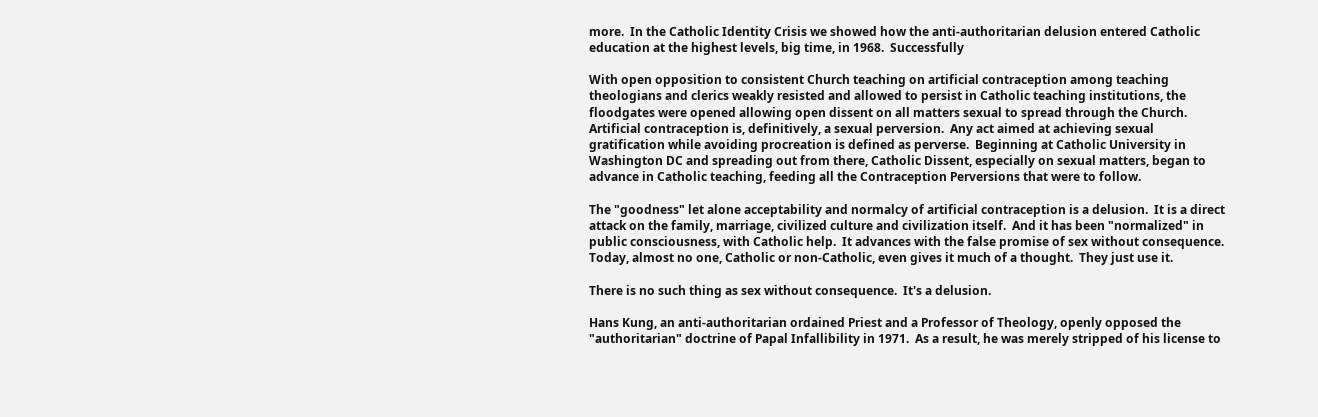more.  In the Catholic Identity Crisis we showed how the anti-authoritarian delusion entered Catholic education at the highest levels, big time, in 1968.  Successfully

With open opposition to consistent Church teaching on artificial contraception among teaching theologians and clerics weakly resisted and allowed to persist in Catholic teaching institutions, the floodgates were opened allowing open dissent on all matters sexual to spread through the Church.  Artificial contraception is, definitively, a sexual perversion.  Any act aimed at achieving sexual gratification while avoiding procreation is defined as perverse.  Beginning at Catholic University in Washington DC and spreading out from there, Catholic Dissent, especially on sexual matters, began to advance in Catholic teaching, feeding all the Contraception Perversions that were to follow.

The "goodness" let alone acceptability and normalcy of artificial contraception is a delusion.  It is a direct attack on the family, marriage, civilized culture and civilization itself.  And it has been "normalized" in public consciousness, with Catholic help.  It advances with the false promise of sex without consequence.  Today, almost no one, Catholic or non-Catholic, even gives it much of a thought.  They just use it.

There is no such thing as sex without consequence.  It's a delusion.

Hans Kung, an anti-authoritarian ordained Priest and a Professor of Theology, openly opposed the "authoritarian" doctrine of Papal Infallibility in 1971.  As a result, he was merely stripped of his license to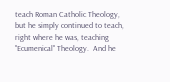teach Roman Catholic Theology, but he simply continued to teach, right where he was, teaching "Ecumenical" Theology.  And he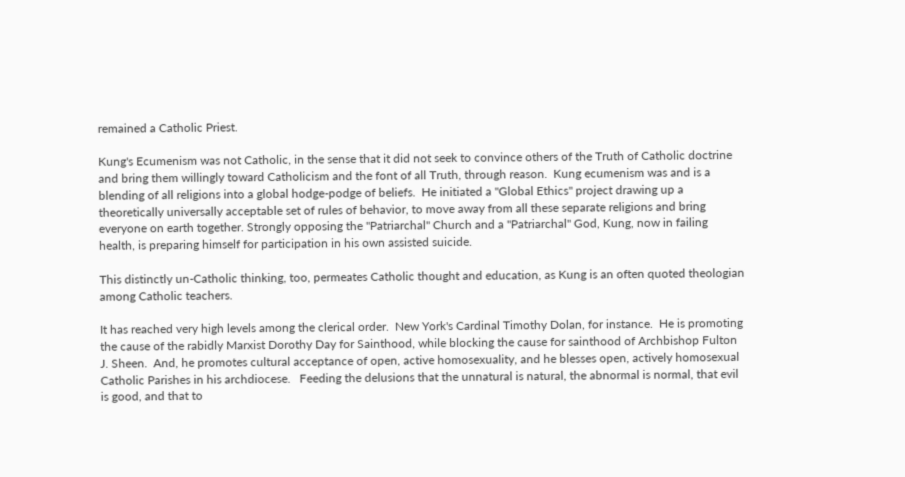remained a Catholic Priest.

Kung's Ecumenism was not Catholic, in the sense that it did not seek to convince others of the Truth of Catholic doctrine and bring them willingly toward Catholicism and the font of all Truth, through reason.  Kung ecumenism was and is a blending of all religions into a global hodge-podge of beliefs.  He initiated a "Global Ethics" project drawing up a theoretically universally acceptable set of rules of behavior, to move away from all these separate religions and bring everyone on earth together. Strongly opposing the "Patriarchal" Church and a "Patriarchal" God, Kung, now in failing health, is preparing himself for participation in his own assisted suicide.

This distinctly un-Catholic thinking, too, permeates Catholic thought and education, as Kung is an often quoted theologian among Catholic teachers.

It has reached very high levels among the clerical order.  New York's Cardinal Timothy Dolan, for instance.  He is promoting the cause of the rabidly Marxist Dorothy Day for Sainthood, while blocking the cause for sainthood of Archbishop Fulton J. Sheen.  And, he promotes cultural acceptance of open, active homosexuality, and he blesses open, actively homosexual Catholic Parishes in his archdiocese.   Feeding the delusions that the unnatural is natural, the abnormal is normal, that evil is good, and that to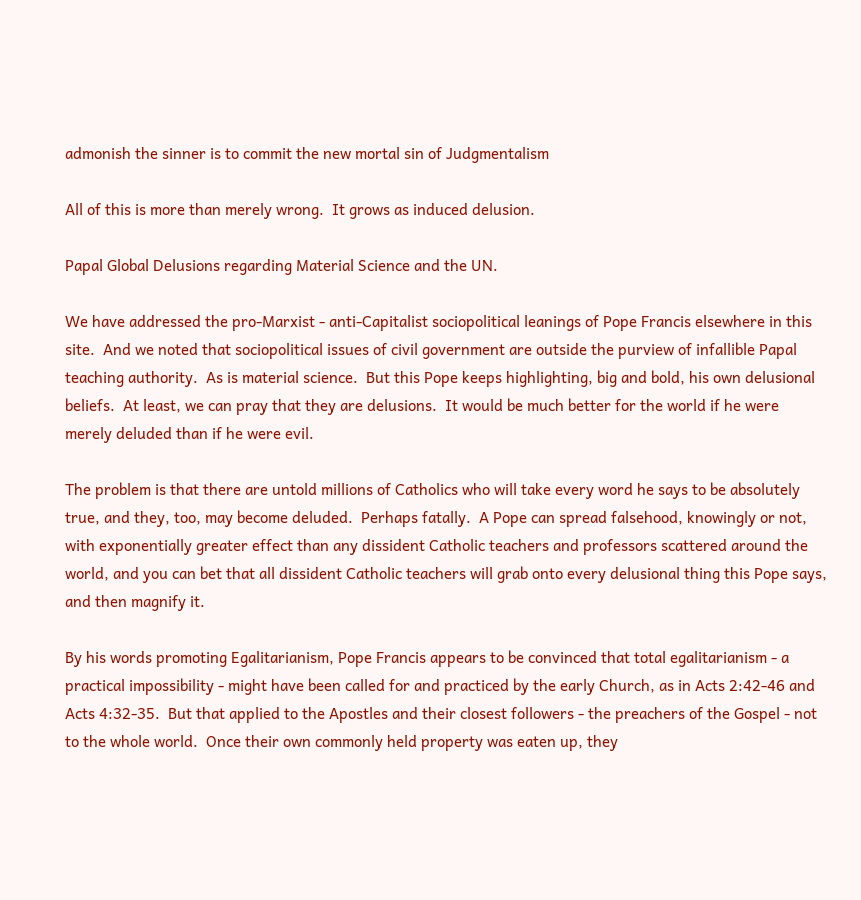admonish the sinner is to commit the new mortal sin of Judgmentalism

All of this is more than merely wrong.  It grows as induced delusion.

Papal Global Delusions regarding Material Science and the UN.

We have addressed the pro-Marxist - anti-Capitalist sociopolitical leanings of Pope Francis elsewhere in this site.  And we noted that sociopolitical issues of civil government are outside the purview of infallible Papal teaching authority.  As is material science.  But this Pope keeps highlighting, big and bold, his own delusional beliefs.  At least, we can pray that they are delusions.  It would be much better for the world if he were merely deluded than if he were evil.

The problem is that there are untold millions of Catholics who will take every word he says to be absolutely true, and they, too, may become deluded.  Perhaps fatally.  A Pope can spread falsehood, knowingly or not, with exponentially greater effect than any dissident Catholic teachers and professors scattered around the world, and you can bet that all dissident Catholic teachers will grab onto every delusional thing this Pope says, and then magnify it.

By his words promoting Egalitarianism, Pope Francis appears to be convinced that total egalitarianism - a practical impossibility - might have been called for and practiced by the early Church, as in Acts 2:42-46 and Acts 4:32-35.  But that applied to the Apostles and their closest followers - the preachers of the Gospel - not to the whole world.  Once their own commonly held property was eaten up, they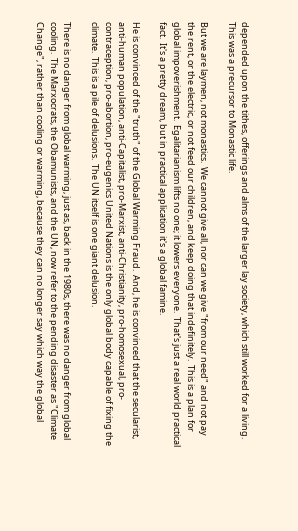depended upon the tithes, offerings and alms of the larger lay society, which still worked for a living.  This was a precursor to Monastic life.

But we are laymen, not monastics.  We cannot give all, nor can we give "from our need" and not pay the rent, or the electric, or not feed our children, and keep doing that indefinitely.  This is a plan for global impoverishment.  Egalitarianism lifts no one; it lowers everyone.  That's just a real world practical fact.  It's a pretty dream, but in practical application it's a global famine.

He is convinced of the "truth" of the Global Warming Fraud.  And, he is convinced that the secularist, anti-human population, anti-Capitalist, pro-Marxist, anti-Christianity, pro-homosexual, pro-contraception, pro-abortion, pro-eugenics United Nations is the only global body capable of fixing the climate.  This is a pile of delusions.  The UN itself is one giant delusion.

There is no danger from global warming, just as, back in the 1980s, there was no danger from global cooling.  The Marxocrats, the Obamunists, and the UN, now refer to the pending disaster as "Climate Change", rather than cooling or warming, because they can no longer say which way the global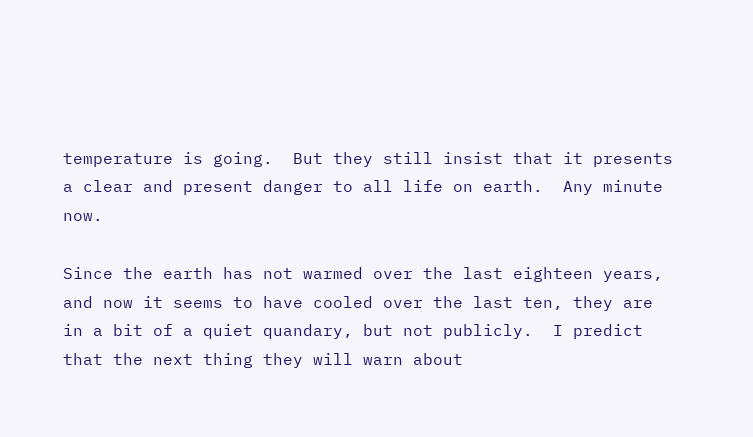temperature is going.  But they still insist that it presents a clear and present danger to all life on earth.  Any minute now.

Since the earth has not warmed over the last eighteen years, and now it seems to have cooled over the last ten, they are in a bit of a quiet quandary, but not publicly.  I predict that the next thing they will warn about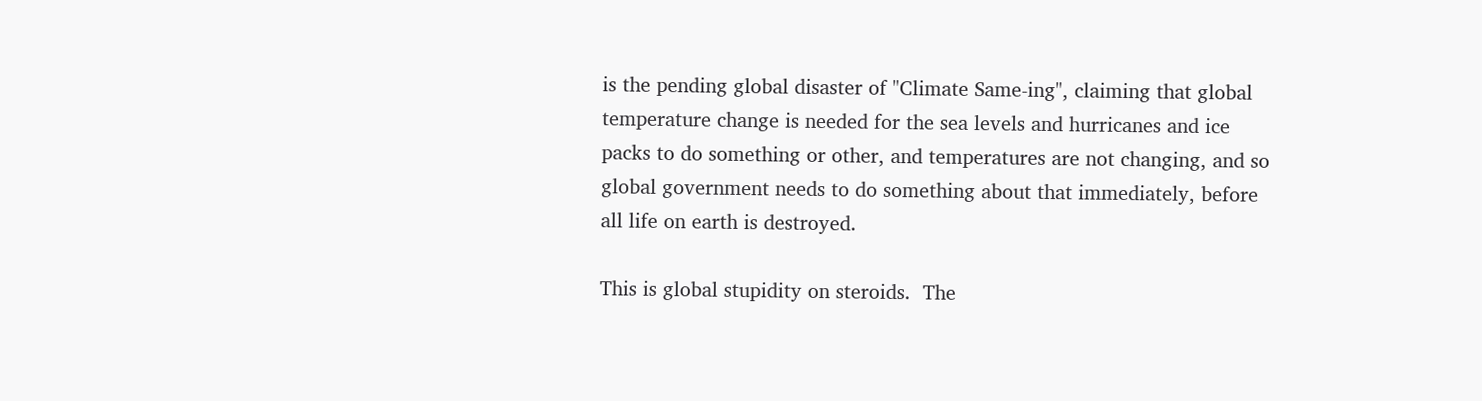is the pending global disaster of "Climate Same-ing", claiming that global temperature change is needed for the sea levels and hurricanes and ice packs to do something or other, and temperatures are not changing, and so global government needs to do something about that immediately, before all life on earth is destroyed.

This is global stupidity on steroids.  The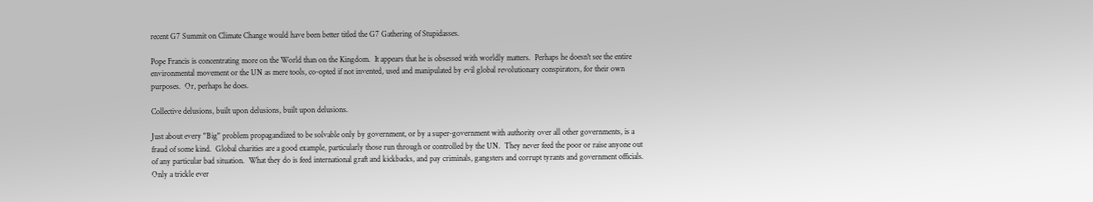recent G7 Summit on Climate Change would have been better titled the G7 Gathering of Stupidasses.

Pope Francis is concentrating more on the World than on the Kingdom.  It appears that he is obsessed with worldly matters.  Perhaps he doesn't see the entire environmental movement or the UN as mere tools, co-opted if not invented, used and manipulated by evil global revolutionary conspirators, for their own purposes.  Or, perhaps he does.

Collective delusions, built upon delusions, built upon delusions.

Just about every "Big" problem propagandized to be solvable only by government, or by a super-government with authority over all other governments, is a fraud of some kind.  Global charities are a good example, particularly those run through or controlled by the UN.  They never feed the poor or raise anyone out of any particular bad situation.  What they do is feed international graft and kickbacks, and pay criminals, gangsters and corrupt tyrants and government officials.  Only a trickle ever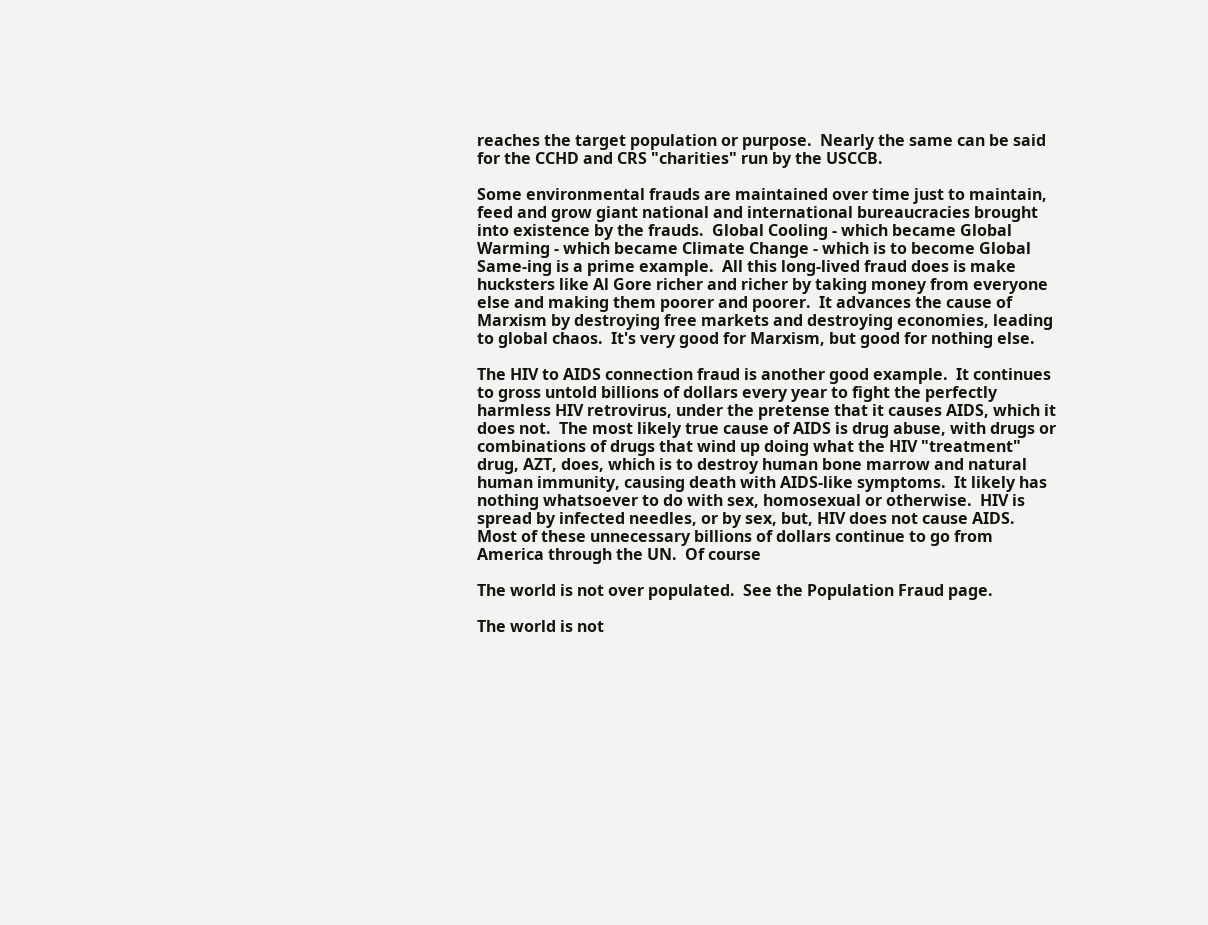reaches the target population or purpose.  Nearly the same can be said for the CCHD and CRS "charities" run by the USCCB.

Some environmental frauds are maintained over time just to maintain, feed and grow giant national and international bureaucracies brought into existence by the frauds.  Global Cooling - which became Global Warming - which became Climate Change - which is to become Global Same-ing is a prime example.  All this long-lived fraud does is make hucksters like Al Gore richer and richer by taking money from everyone else and making them poorer and poorer.  It advances the cause of Marxism by destroying free markets and destroying economies, leading to global chaos.  It's very good for Marxism, but good for nothing else.

The HIV to AIDS connection fraud is another good example.  It continues to gross untold billions of dollars every year to fight the perfectly harmless HIV retrovirus, under the pretense that it causes AIDS, which it does not.  The most likely true cause of AIDS is drug abuse, with drugs or combinations of drugs that wind up doing what the HIV "treatment" drug, AZT, does, which is to destroy human bone marrow and natural human immunity, causing death with AIDS-like symptoms.  It likely has nothing whatsoever to do with sex, homosexual or otherwise.  HIV is spread by infected needles, or by sex, but, HIV does not cause AIDS.  Most of these unnecessary billions of dollars continue to go from America through the UN.  Of course

The world is not over populated.  See the Population Fraud page.

The world is not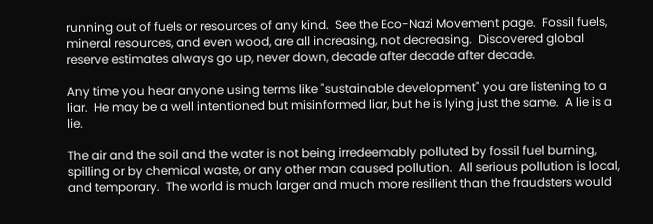running out of fuels or resources of any kind.  See the Eco-Nazi Movement page.  Fossil fuels, mineral resources, and even wood, are all increasing, not decreasing.  Discovered global reserve estimates always go up, never down, decade after decade after decade.

Any time you hear anyone using terms like "sustainable development" you are listening to a liar.  He may be a well intentioned but misinformed liar, but he is lying just the same.  A lie is a lie.

The air and the soil and the water is not being irredeemably polluted by fossil fuel burning, spilling or by chemical waste, or any other man caused pollution.  All serious pollution is local, and temporary.  The world is much larger and much more resilient than the fraudsters would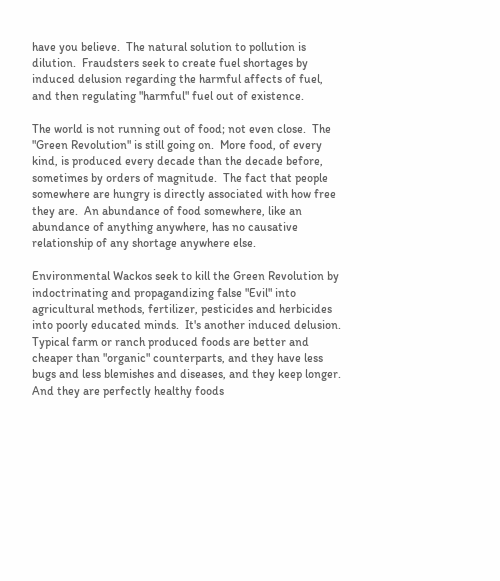have you believe.  The natural solution to pollution is dilution.  Fraudsters seek to create fuel shortages by induced delusion regarding the harmful affects of fuel, and then regulating "harmful" fuel out of existence.

The world is not running out of food; not even close.  The "Green Revolution" is still going on.  More food, of every kind, is produced every decade than the decade before, sometimes by orders of magnitude.  The fact that people somewhere are hungry is directly associated with how free they are.  An abundance of food somewhere, like an abundance of anything anywhere, has no causative relationship of any shortage anywhere else.

Environmental Wackos seek to kill the Green Revolution by indoctrinating and propagandizing false "Evil" into agricultural methods, fertilizer, pesticides and herbicides into poorly educated minds.  It's another induced delusion.  Typical farm or ranch produced foods are better and cheaper than "organic" counterparts, and they have less bugs and less blemishes and diseases, and they keep longer.  And they are perfectly healthy foods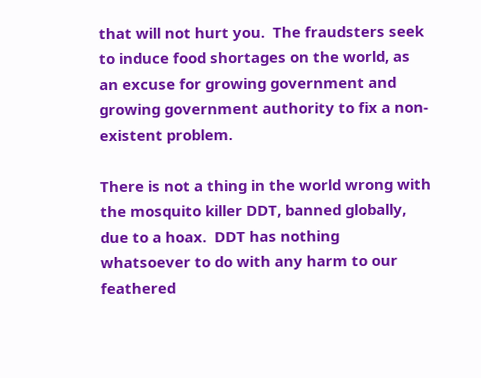that will not hurt you.  The fraudsters seek to induce food shortages on the world, as an excuse for growing government and growing government authority to fix a non-existent problem.

There is not a thing in the world wrong with the mosquito killer DDT, banned globally, due to a hoax.  DDT has nothing whatsoever to do with any harm to our feathered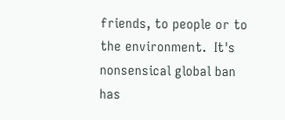friends, to people or to the environment.  It's nonsensical global ban has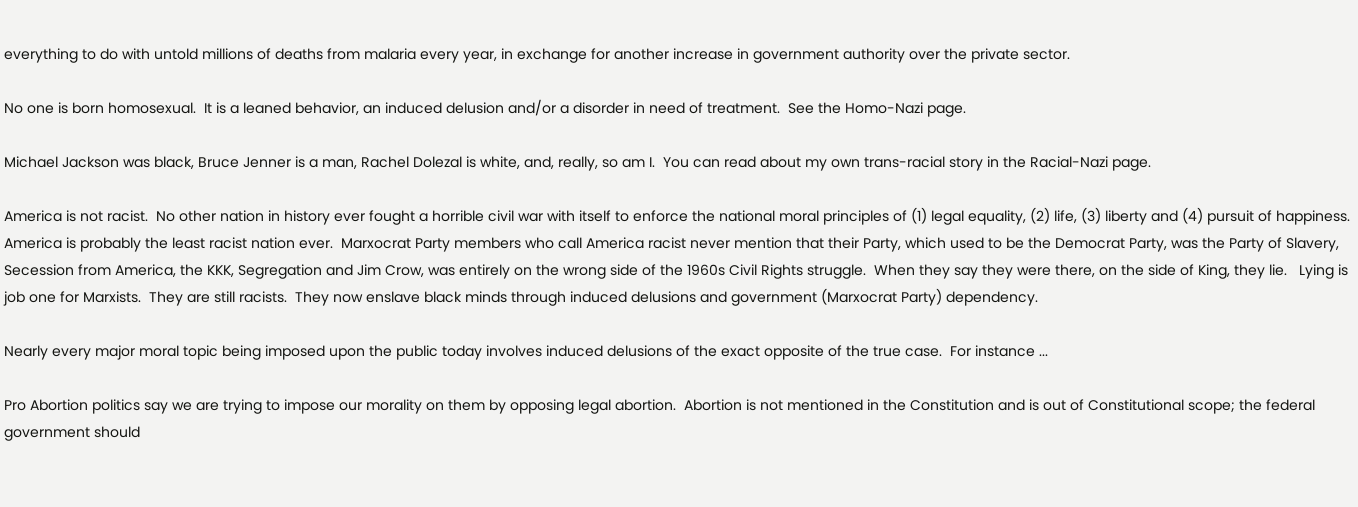everything to do with untold millions of deaths from malaria every year, in exchange for another increase in government authority over the private sector.

No one is born homosexual.  It is a leaned behavior, an induced delusion and/or a disorder in need of treatment.  See the Homo-Nazi page.

Michael Jackson was black, Bruce Jenner is a man, Rachel Dolezal is white, and, really, so am I.  You can read about my own trans-racial story in the Racial-Nazi page.

America is not racist.  No other nation in history ever fought a horrible civil war with itself to enforce the national moral principles of (1) legal equality, (2) life, (3) liberty and (4) pursuit of happiness.  America is probably the least racist nation ever.  Marxocrat Party members who call America racist never mention that their Party, which used to be the Democrat Party, was the Party of Slavery, Secession from America, the KKK, Segregation and Jim Crow, was entirely on the wrong side of the 1960s Civil Rights struggle.  When they say they were there, on the side of King, they lie.   Lying is job one for Marxists.  They are still racists.  They now enslave black minds through induced delusions and government (Marxocrat Party) dependency.

Nearly every major moral topic being imposed upon the public today involves induced delusions of the exact opposite of the true case.  For instance ...

Pro Abortion politics say we are trying to impose our morality on them by opposing legal abortion.  Abortion is not mentioned in the Constitution and is out of Constitutional scope; the federal government should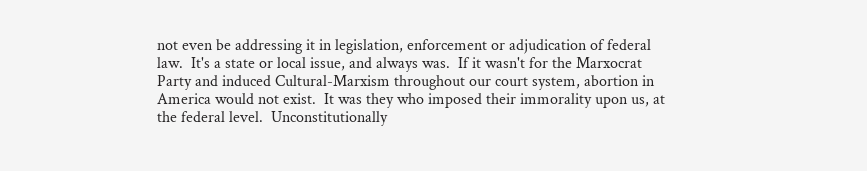not even be addressing it in legislation, enforcement or adjudication of federal law.  It's a state or local issue, and always was.  If it wasn't for the Marxocrat Party and induced Cultural-Marxism throughout our court system, abortion in America would not exist.  It was they who imposed their immorality upon us, at the federal level.  Unconstitutionally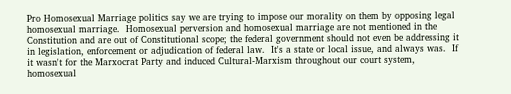Pro Homosexual Marriage politics say we are trying to impose our morality on them by opposing legal homosexual marriage.  Homosexual perversion and homosexual marriage are not mentioned in the Constitution and are out of Constitutional scope; the federal government should not even be addressing it in legislation, enforcement or adjudication of federal law.  It's a state or local issue, and always was.  If it wasn't for the Marxocrat Party and induced Cultural-Marxism throughout our court system, homosexual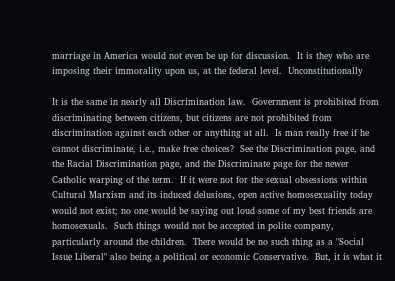marriage in America would not even be up for discussion.  It is they who are imposing their immorality upon us, at the federal level.  Unconstitutionally

It is the same in nearly all Discrimination law.  Government is prohibited from discriminating between citizens, but citizens are not prohibited from discrimination against each other or anything at all.  Is man really free if he cannot discriminate, i.e., make free choices?  See the Discrimination page, and the Racial Discrimination page, and the Discriminate page for the newer Catholic warping of the term.  If it were not for the sexual obsessions within Cultural Marxism and its induced delusions, open active homosexuality today would not exist; no one would be saying out loud some of my best friends are homosexuals.  Such things would not be accepted in polite company, particularly around the children.  There would be no such thing as a "Social Issue Liberal" also being a political or economic Conservative.  But, it is what it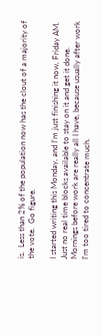is.  Less than 2% of the population now has the clout of a majority of the vote.  Go figure.

I started writing this Monday, and I'm just finishing it now, Friday AM.  Just no real time blocks available to stay on it and get it done.  Mornings before work are really all I have, because usually after work I'm too tired to concentrate much.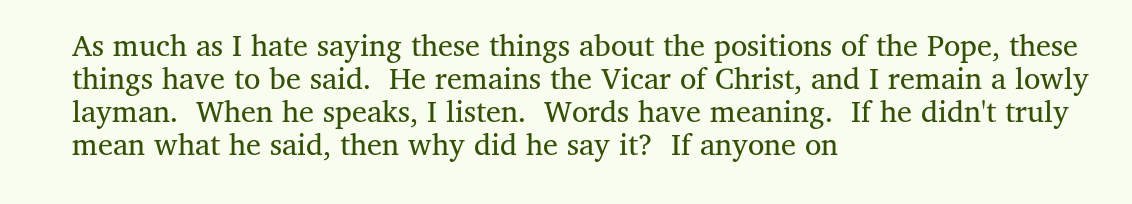As much as I hate saying these things about the positions of the Pope, these things have to be said.  He remains the Vicar of Christ, and I remain a lowly layman.  When he speaks, I listen.  Words have meaning.  If he didn't truly mean what he said, then why did he say it?  If anyone on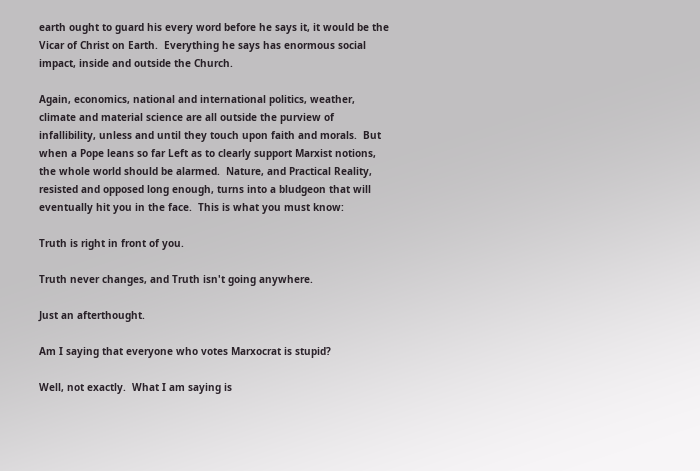earth ought to guard his every word before he says it, it would be the Vicar of Christ on Earth.  Everything he says has enormous social impact, inside and outside the Church.

Again, economics, national and international politics, weather, climate and material science are all outside the purview of infallibility, unless and until they touch upon faith and morals.  But when a Pope leans so far Left as to clearly support Marxist notions, the whole world should be alarmed.  Nature, and Practical Reality, resisted and opposed long enough, turns into a bludgeon that will eventually hit you in the face.  This is what you must know:

Truth is right in front of you.

Truth never changes, and Truth isn't going anywhere.

Just an afterthought.

Am I saying that everyone who votes Marxocrat is stupid?

Well, not exactly.  What I am saying is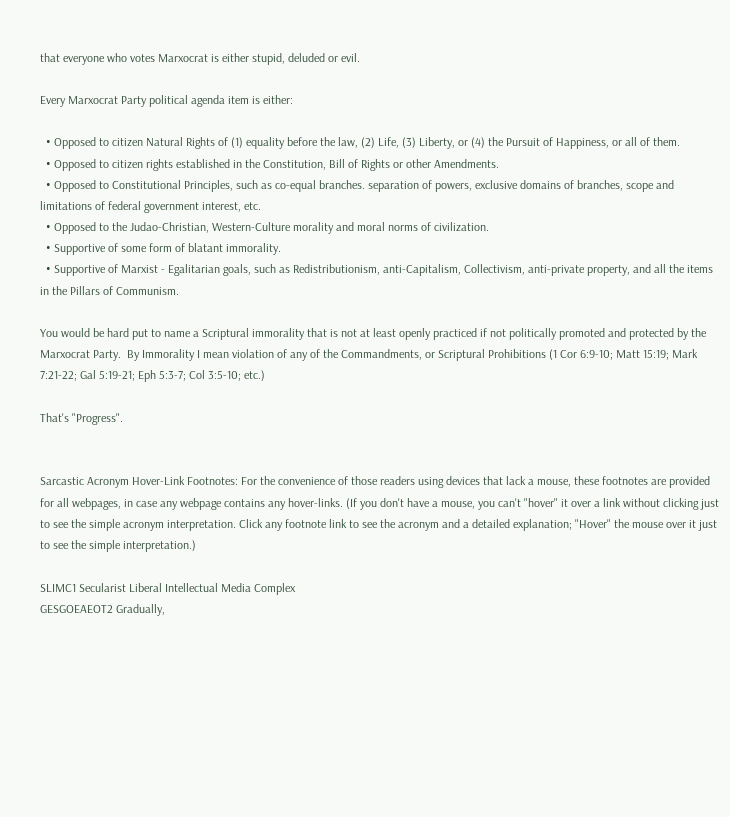that everyone who votes Marxocrat is either stupid, deluded or evil.

Every Marxocrat Party political agenda item is either:

  • Opposed to citizen Natural Rights of (1) equality before the law, (2) Life, (3) Liberty, or (4) the Pursuit of Happiness, or all of them.
  • Opposed to citizen rights established in the Constitution, Bill of Rights or other Amendments.
  • Opposed to Constitutional Principles, such as co-equal branches. separation of powers, exclusive domains of branches, scope and limitations of federal government interest, etc.
  • Opposed to the Judao-Christian, Western-Culture morality and moral norms of civilization.
  • Supportive of some form of blatant immorality.
  • Supportive of Marxist - Egalitarian goals, such as Redistributionism, anti-Capitalism, Collectivism, anti-private property, and all the items in the Pillars of Communism.

You would be hard put to name a Scriptural immorality that is not at least openly practiced if not politically promoted and protected by the Marxocrat Party.  By Immorality I mean violation of any of the Commandments, or Scriptural Prohibitions (1 Cor 6:9-10; Matt 15:19; Mark 7:21-22; Gal 5:19-21; Eph 5:3-7; Col 3:5-10; etc.)

That's "Progress".


Sarcastic Acronym Hover-Link Footnotes: For the convenience of those readers using devices that lack a mouse, these footnotes are provided for all webpages, in case any webpage contains any hover-links. (If you don't have a mouse, you can't "hover" it over a link without clicking just to see the simple acronym interpretation. Click any footnote link to see the acronym and a detailed explanation; "Hover" the mouse over it just to see the simple interpretation.)

SLIMC1 Secularist Liberal Intellectual Media Complex
GESGOEAEOT2 Gradually,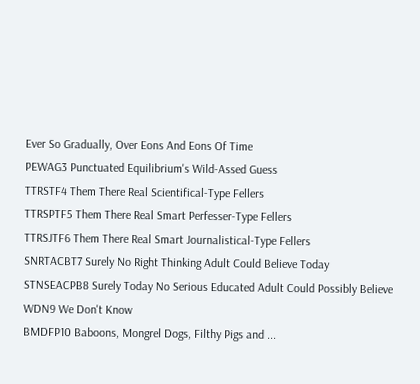Ever So Gradually, Over Eons And Eons Of Time
PEWAG3 Punctuated Equilibrium's Wild-Assed Guess
TTRSTF4 Them There Real Scientifical-Type Fellers
TTRSPTF5 Them There Real Smart Perfesser-Type Fellers
TTRSJTF6 Them There Real Smart Journalistical-Type Fellers
SNRTACBT7 Surely No Right Thinking Adult Could Believe Today
STNSEACPB8 Surely Today No Serious Educated Adult Could Possibly Believe
WDN9 We Don't Know
BMDFP10 Baboons, Mongrel Dogs, Filthy Pigs and ...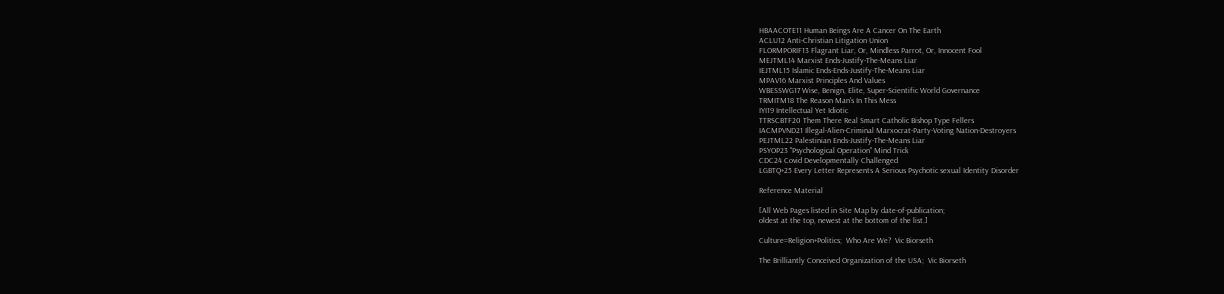HBAACOTE11 Human Beings Are A Cancer On The Earth
ACLU12 Anti-Christian Litigation Union
FLORMPORIF13 Flagrant Liar, Or, Mindless Parrot, Or, Innocent Fool
MEJTML14 Marxist Ends-Justify-The-Means Liar
IEJTML15 Islamic Ends-Ends-Justify-The-Means Liar
MPAV16 Marxist Principles And Values
WBESSWG17 Wise, Benign, Elite, Super-Scientific World Governance
TRMITM18 The Reason Man's In This Mess
IYI19 Intellectual Yet Idiotic
TTRSCBTF20 Them There Real Smart Catholic Bishop Type Fellers
IACMPVND21 Illegal-Alien-Criminal Marxocrat-Party-Voting Nation-Destroyers
PEJTML22 Palestinian Ends-Justify-The-Means Liar
PSYOP23 "Psychological Operation" Mind Trick
CDC24 Covid Developmentally Challenged
LGBTQ+25 Every Letter Represents A Serious Psychotic sexual Identity Disorder

Reference Material

[All Web Pages listed in Site Map by date-of-publication;
oldest at the top, newest at the bottom of the list.]

Culture=Religion+Politics;  Who Are We?  Vic Biorseth

The Brilliantly Conceived Organization of the USA;  Vic Biorseth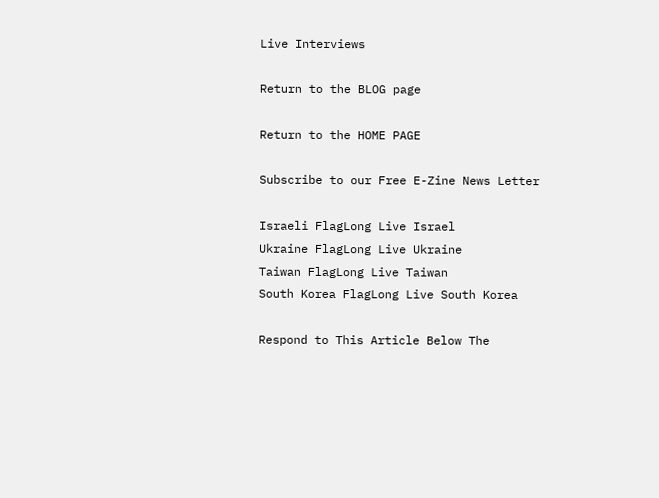Live Interviews

Return to the BLOG page

Return to the HOME PAGE

Subscribe to our Free E-Zine News Letter

Israeli FlagLong Live Israel
Ukraine FlagLong Live Ukraine
Taiwan FlagLong Live Taiwan
South Korea FlagLong Live South Korea

Respond to This Article Below The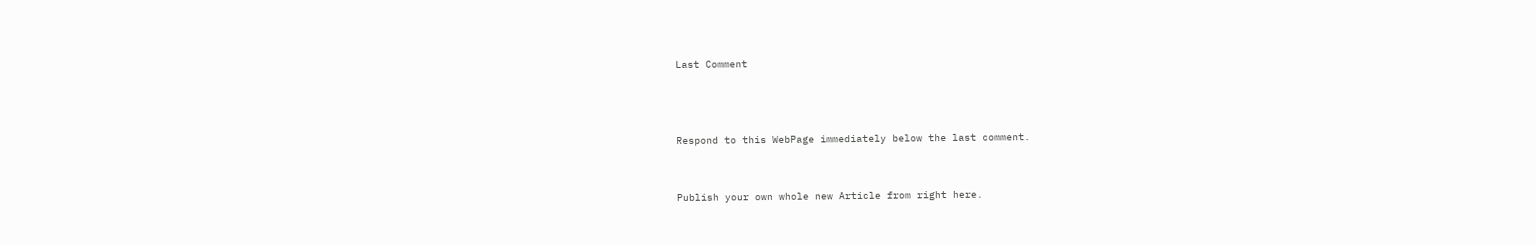Last Comment



Respond to this WebPage immediately below the last comment.


Publish your own whole new Article from right here.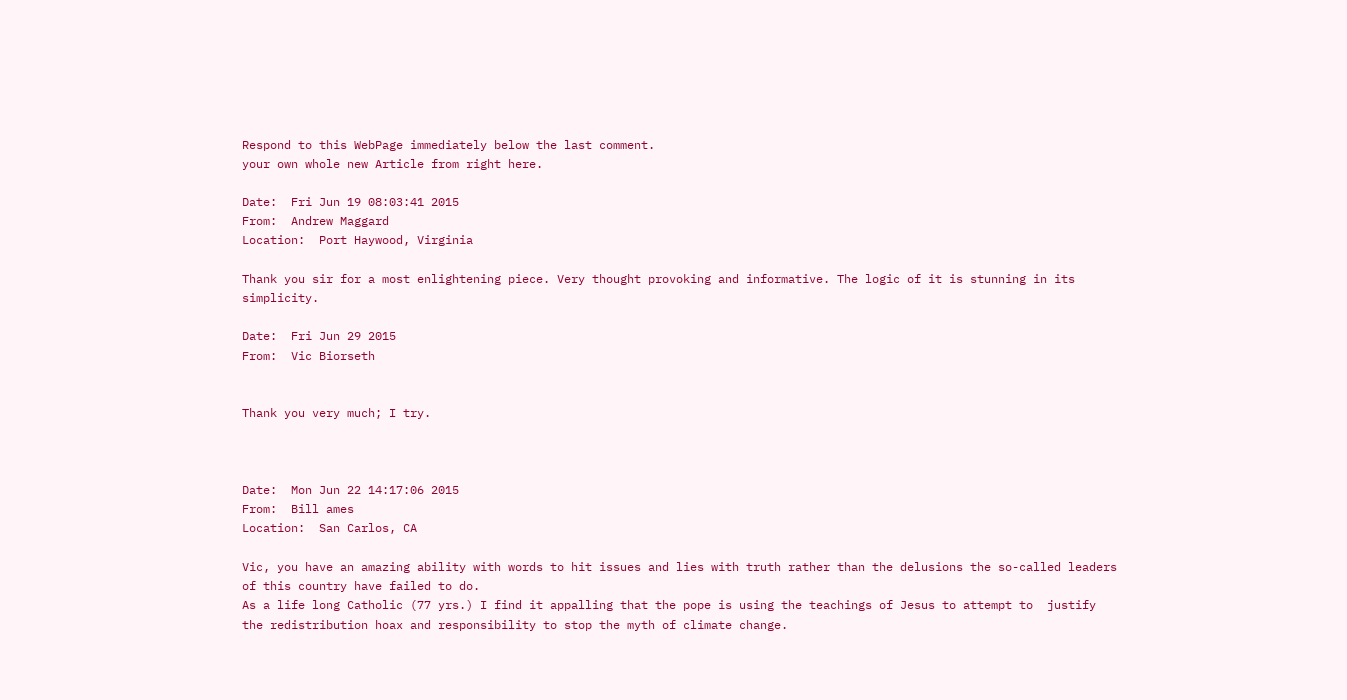Respond to this WebPage immediately below the last comment.
your own whole new Article from right here.

Date:  Fri Jun 19 08:03:41 2015
From:  Andrew Maggard
Location:  Port Haywood, Virginia

Thank you sir for a most enlightening piece. Very thought provoking and informative. The logic of it is stunning in its simplicity.

Date:  Fri Jun 29 2015
From:  Vic Biorseth


Thank you very much; I try.



Date:  Mon Jun 22 14:17:06 2015
From:  Bill ames
Location:  San Carlos, CA

Vic, you have an amazing ability with words to hit issues and lies with truth rather than the delusions the so-called leaders of this country have failed to do.
As a life long Catholic (77 yrs.) I find it appalling that the pope is using the teachings of Jesus to attempt to  justify the redistribution hoax and responsibility to stop the myth of climate change.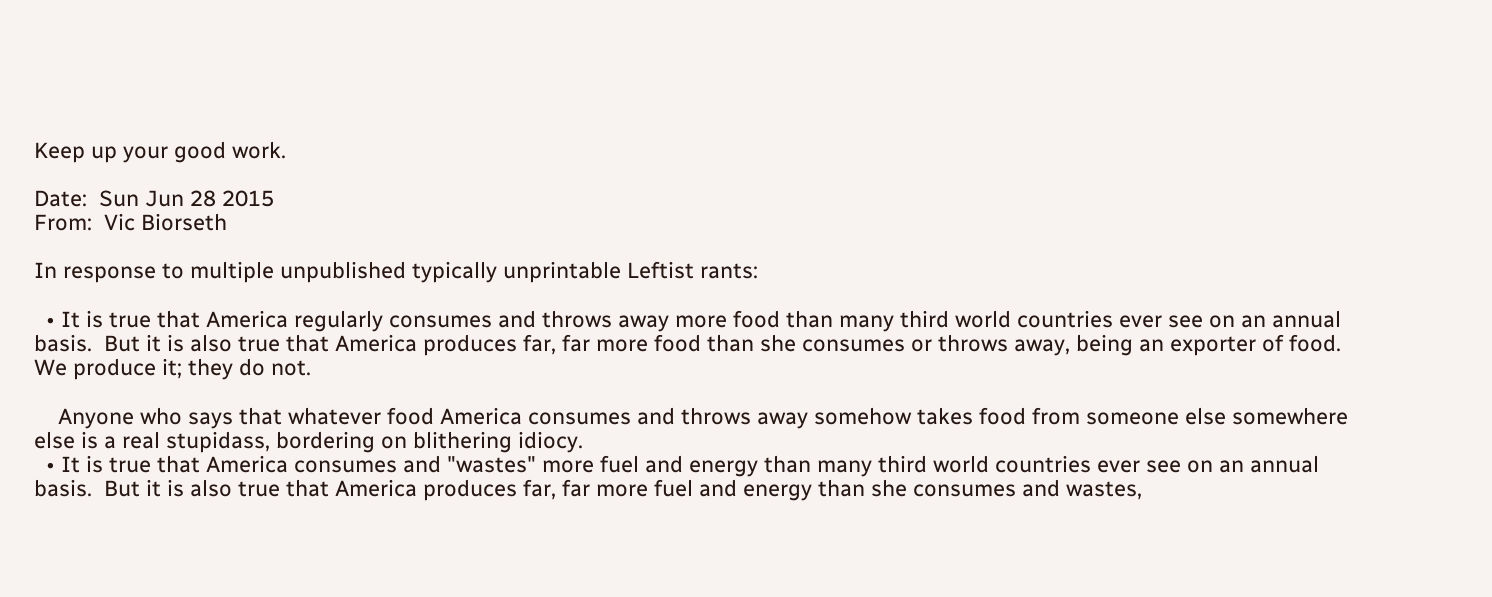Keep up your good work.

Date:  Sun Jun 28 2015
From:  Vic Biorseth

In response to multiple unpublished typically unprintable Leftist rants:

  • It is true that America regularly consumes and throws away more food than many third world countries ever see on an annual basis.  But it is also true that America produces far, far more food than she consumes or throws away, being an exporter of food.  We produce it; they do not.

    Anyone who says that whatever food America consumes and throws away somehow takes food from someone else somewhere else is a real stupidass, bordering on blithering idiocy.
  • It is true that America consumes and "wastes" more fuel and energy than many third world countries ever see on an annual basis.  But it is also true that America produces far, far more fuel and energy than she consumes and wastes,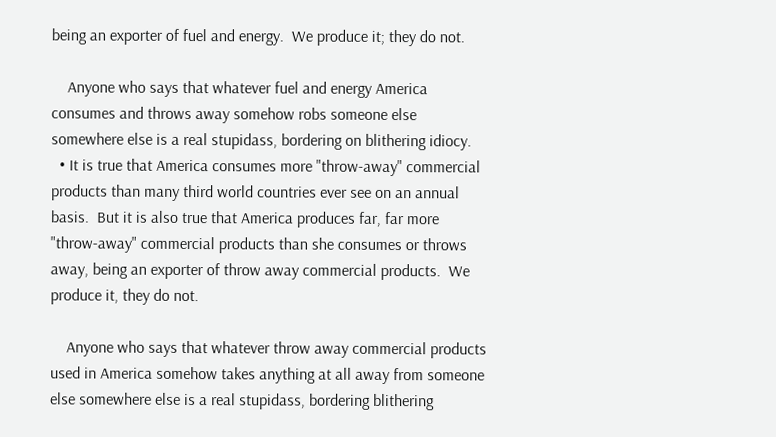being an exporter of fuel and energy.  We produce it; they do not.

    Anyone who says that whatever fuel and energy America consumes and throws away somehow robs someone else somewhere else is a real stupidass, bordering on blithering idiocy.
  • It is true that America consumes more "throw-away" commercial products than many third world countries ever see on an annual basis.  But it is also true that America produces far, far more "throw-away" commercial products than she consumes or throws away, being an exporter of throw away commercial products.  We produce it, they do not.

    Anyone who says that whatever throw away commercial products used in America somehow takes anything at all away from someone else somewhere else is a real stupidass, bordering blithering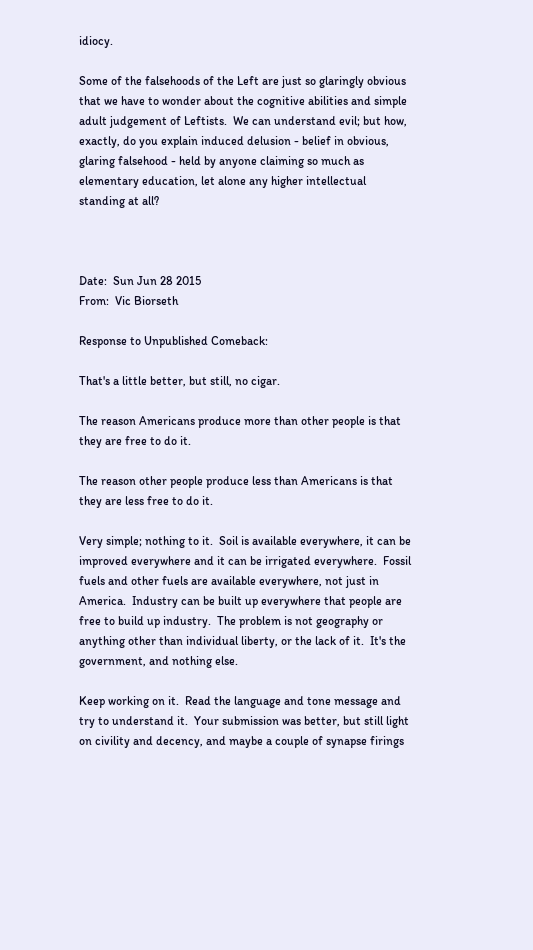idiocy.

Some of the falsehoods of the Left are just so glaringly obvious that we have to wonder about the cognitive abilities and simple adult judgement of Leftists.  We can understand evil; but how, exactly, do you explain induced delusion - belief in obvious, glaring falsehood - held by anyone claiming so much as elementary education, let alone any higher intellectual standing at all?



Date:  Sun Jun 28 2015
From:  Vic Biorseth

Response to Unpublished Comeback:

That's a little better, but still, no cigar.

The reason Americans produce more than other people is that they are free to do it.

The reason other people produce less than Americans is that they are less free to do it.

Very simple; nothing to it.  Soil is available everywhere, it can be improved everywhere and it can be irrigated everywhere.  Fossil fuels and other fuels are available everywhere, not just in America.  Industry can be built up everywhere that people are free to build up industry.  The problem is not geography or anything other than individual liberty, or the lack of it.  It's the government, and nothing else.

Keep working on it.  Read the language and tone message and try to understand it.  Your submission was better, but still light on civility and decency, and maybe a couple of synapse firings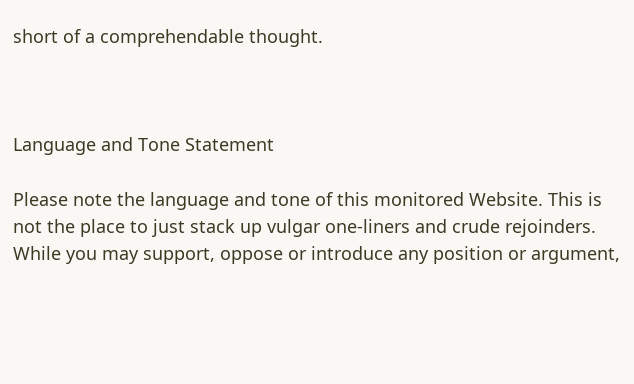short of a comprehendable thought.



Language and Tone Statement

Please note the language and tone of this monitored Website. This is not the place to just stack up vulgar one-liners and crude rejoinders. While you may support, oppose or introduce any position or argument,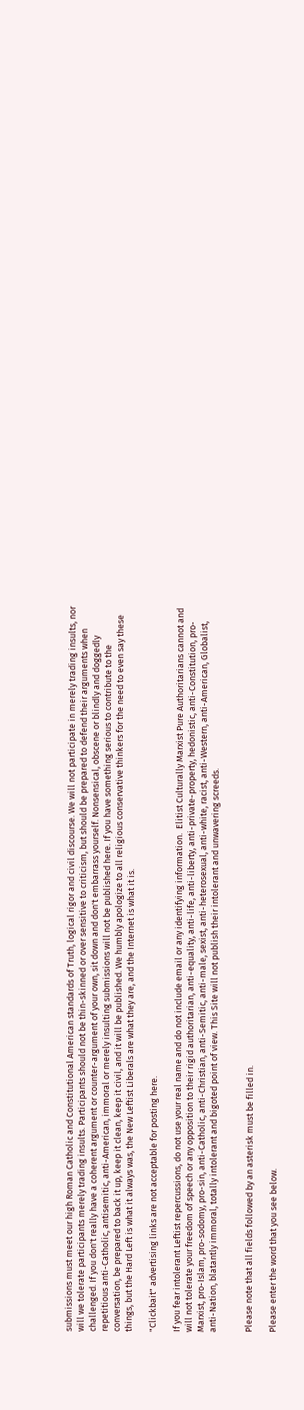submissions must meet our high Roman Catholic and Constitutional American standards of Truth, logical rigor and civil discourse. We will not participate in merely trading insults, nor will we tolerate participants merely trading insults. Participants should not be thin-skinned or over sensitive to criticism, but should be prepared to defend their arguments when challenged. If you don't really have a coherent argument or counter-argument of your own, sit down and don't embarrass yourself. Nonsensical, obscene or blindly and doggedly repetitious anti-Catholic, antisemitic, anti-American, immoral or merely insulting submissions will not be published here. If you have something serious to contribute to the conversation, be prepared to back it up, keep it clean, keep it civil, and it will be published. We humbly apologize to all religious conservative thinkers for the need to even say these things, but the Hard Left is what it always was, the New Leftist Liberals are what they are, and the Internet is what it is.

"Clickbait" advertising links are not acceptable for posting here.

If you fear intolerant Leftist repercussions, do not use your real name and do not include email or any identifying information.  Elitist Culturally Marxist Pure Authoritarians cannot and will not tolerate your freedom of speech or any opposition to their rigid authoritarian, anti-equality, anti-life, anti-liberty, anti-private-property, hedonistic, anti-Constitution, pro-Marxist, pro-Islam, pro-sodomy, pro-sin, anti-Catholic, anti-Christian, anti-Semitic, anti-male, sexist, anti-heterosexual, anti-white, racist, anti-Western, anti-American, Globalist, anti-Nation, blatantly immoral, totally intolerant and bigoted point of view. This Site will not publish their intolerant and unwavering screeds.


Please note that all fields followed by an asterisk must be filled in.

Please enter the word that you see below.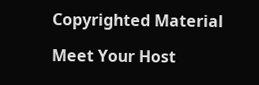Copyrighted Material

Meet Your Host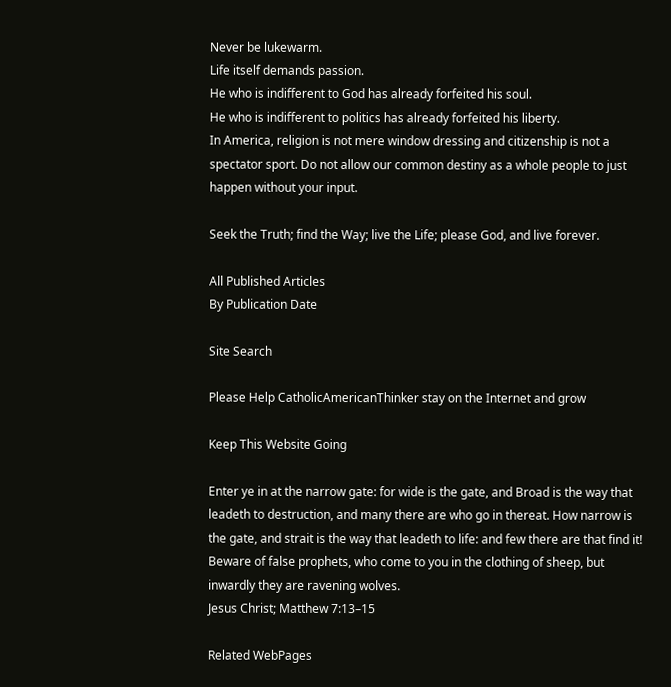Never be lukewarm.
Life itself demands passion.
He who is indifferent to God has already forfeited his soul.
He who is indifferent to politics has already forfeited his liberty.
In America, religion is not mere window dressing and citizenship is not a spectator sport. Do not allow our common destiny as a whole people to just happen without your input.

Seek the Truth; find the Way; live the Life; please God, and live forever.

All Published Articles
By Publication Date

Site Search

Please Help CatholicAmericanThinker stay on the Internet and grow

Keep This Website Going

Enter ye in at the narrow gate: for wide is the gate, and Broad is the way that leadeth to destruction, and many there are who go in thereat. How narrow is the gate, and strait is the way that leadeth to life: and few there are that find it! Beware of false prophets, who come to you in the clothing of sheep, but inwardly they are ravening wolves.
Jesus Christ; Matthew 7:13–15

Related WebPages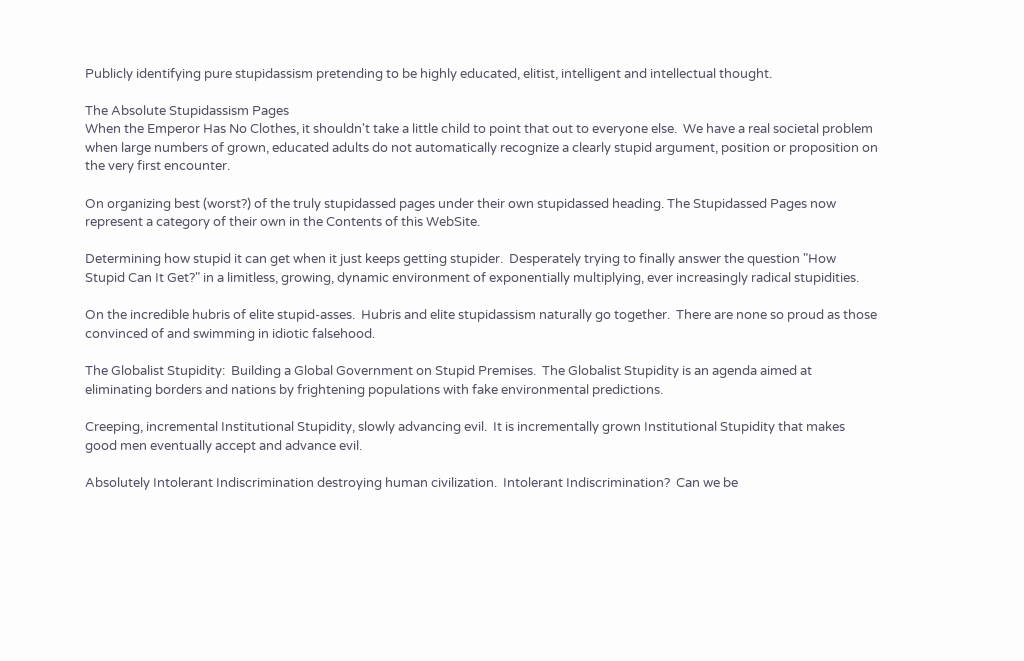Publicly identifying pure stupidassism pretending to be highly educated, elitist, intelligent and intellectual thought.

The Absolute Stupidassism Pages
When the Emperor Has No Clothes, it shouldn't take a little child to point that out to everyone else.  We have a real societal problem when large numbers of grown, educated adults do not automatically recognize a clearly stupid argument, position or proposition on the very first encounter.

On organizing best (worst?) of the truly stupidassed pages under their own stupidassed heading. The Stupidassed Pages now represent a category of their own in the Contents of this WebSite.

Determining how stupid it can get when it just keeps getting stupider.  Desperately trying to finally answer the question "How Stupid Can It Get?" in a limitless, growing, dynamic environment of exponentially multiplying, ever increasingly radical stupidities.

On the incredible hubris of elite stupid-asses.  Hubris and elite stupidassism naturally go together.  There are none so proud as those convinced of and swimming in idiotic falsehood.

The Globalist Stupidity:  Building a Global Government on Stupid Premises.  The Globalist Stupidity is an agenda aimed at eliminating borders and nations by frightening populations with fake environmental predictions.

Creeping, incremental Institutional Stupidity, slowly advancing evil.  It is incrementally grown Institutional Stupidity that makes good men eventually accept and advance evil.

Absolutely Intolerant Indiscrimination destroying human civilization.  Intolerant Indiscrimination?  Can we be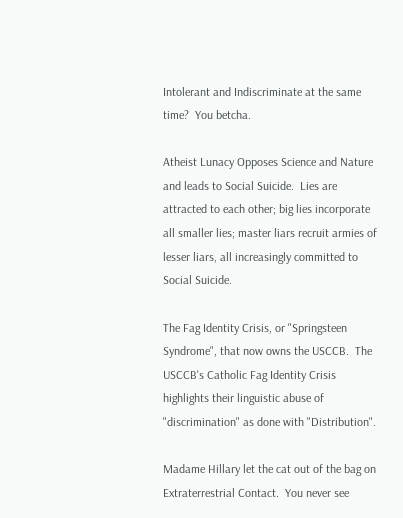Intolerant and Indiscriminate at the same time?  You betcha.

Atheist Lunacy Opposes Science and Nature and leads to Social Suicide.  Lies are attracted to each other; big lies incorporate all smaller lies; master liars recruit armies of lesser liars, all increasingly committed to Social Suicide.

The Fag Identity Crisis, or "Springsteen Syndrome", that now owns the USCCB.  The USCCB's Catholic Fag Identity Crisis highlights their linguistic abuse of "discrimination" as done with "Distribution".

Madame Hillary let the cat out of the bag on Extraterrestrial Contact.  You never see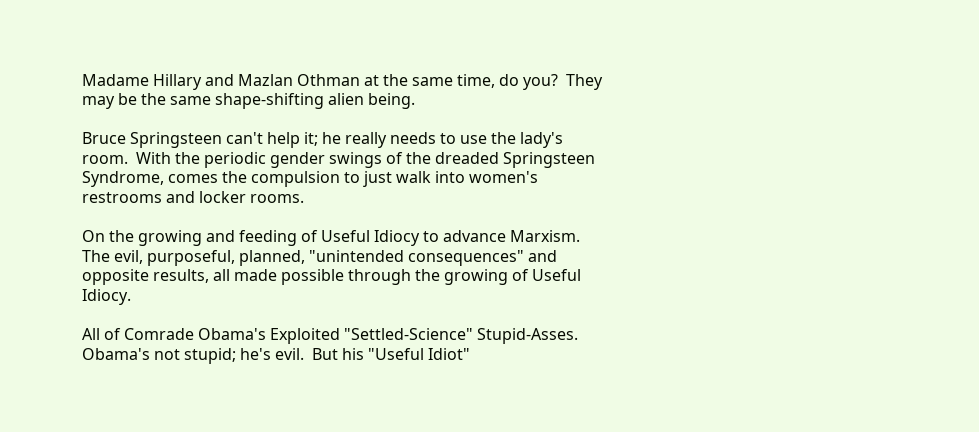Madame Hillary and Mazlan Othman at the same time, do you?  They may be the same shape-shifting alien being.

Bruce Springsteen can't help it; he really needs to use the lady's room.  With the periodic gender swings of the dreaded Springsteen Syndrome, comes the compulsion to just walk into women's restrooms and locker rooms.

On the growing and feeding of Useful Idiocy to advance Marxism.  The evil, purposeful, planned, "unintended consequences" and opposite results, all made possible through the growing of Useful Idiocy.

All of Comrade Obama's Exploited "Settled-Science" Stupid-Asses.  Obama's not stupid; he's evil.  But his "Useful Idiot"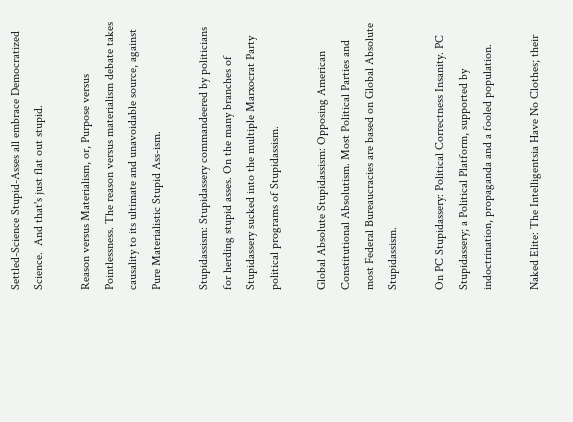Settled-Science Stupid-Asses all embrace Democratized Science.  And that's just flat out stupid.

Reason versus Materialism, or, Purpose versus Pointlessness. The reason versus materialism debate takes causality to its ultimate and unavoidable source, against Pure Materialistic Stupid Ass-ism.

Stupidassism: Stupidassery commandeered by politicians for herding stupid asses. On the many branches of Stupidassery sucked into the multiple Marxocrat Party political programs of Stupidassism.

Global Absolute Stupidassism: Opposing American Constitutional Absolutism. Most Political Parties and most Federal Bureaucracies are based on Global Absolute Stupidassism.

On PC Stupidassery: Political Correctness Insanity. PC Stupidassery; a Political Platform, supported by indoctrination, propaganda and a fooled population.

Naked Elite: The Intelligentsia Have No Clothes; their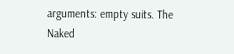arguments: empty suits. The Naked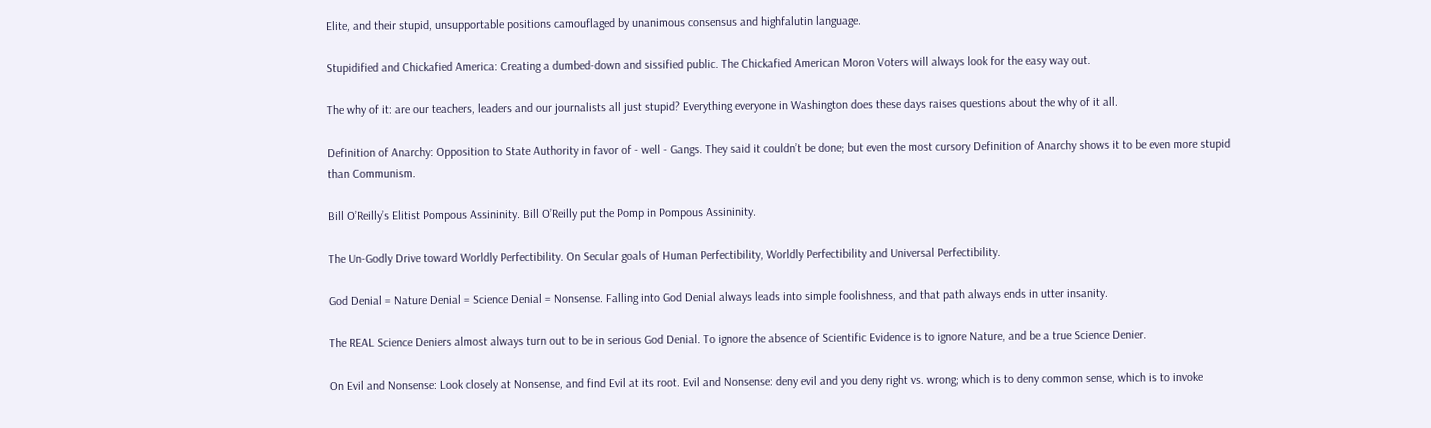Elite, and their stupid, unsupportable positions camouflaged by unanimous consensus and highfalutin language.

Stupidified and Chickafied America: Creating a dumbed-down and sissified public. The Chickafied American Moron Voters will always look for the easy way out.

The why of it: are our teachers, leaders and our journalists all just stupid? Everything everyone in Washington does these days raises questions about the why of it all.

Definition of Anarchy: Opposition to State Authority in favor of - well - Gangs. They said it couldn’t be done; but even the most cursory Definition of Anarchy shows it to be even more stupid than Communism.

Bill O’Reilly’s Elitist Pompous Assininity. Bill O’Reilly put the Pomp in Pompous Assininity.

The Un-Godly Drive toward Worldly Perfectibility. On Secular goals of Human Perfectibility, Worldly Perfectibility and Universal Perfectibility.

God Denial = Nature Denial = Science Denial = Nonsense. Falling into God Denial always leads into simple foolishness, and that path always ends in utter insanity.

The REAL Science Deniers almost always turn out to be in serious God Denial. To ignore the absence of Scientific Evidence is to ignore Nature, and be a true Science Denier.

On Evil and Nonsense: Look closely at Nonsense, and find Evil at its root. Evil and Nonsense: deny evil and you deny right vs. wrong; which is to deny common sense, which is to invoke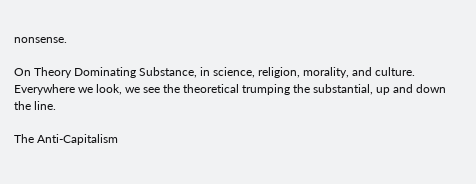nonsense.

On Theory Dominating Substance, in science, religion, morality, and culture. Everywhere we look, we see the theoretical trumping the substantial, up and down the line.

The Anti-Capitalism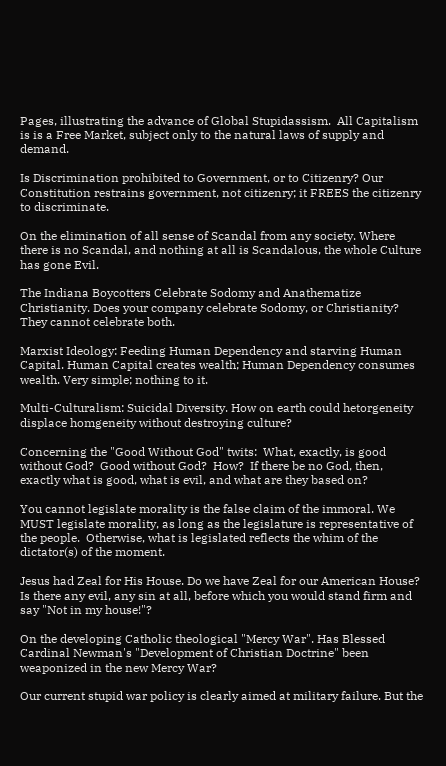Pages, illustrating the advance of Global Stupidassism.  All Capitalism is is a Free Market, subject only to the natural laws of supply and demand.

Is Discrimination prohibited to Government, or to Citizenry? Our Constitution restrains government, not citizenry; it FREES the citizenry to discriminate.

On the elimination of all sense of Scandal from any society. Where there is no Scandal, and nothing at all is Scandalous, the whole Culture has gone Evil.

The Indiana Boycotters Celebrate Sodomy and Anathematize Christianity. Does your company celebrate Sodomy, or Christianity?  They cannot celebrate both.

Marxist Ideology: Feeding Human Dependency and starving Human Capital. Human Capital creates wealth; Human Dependency consumes wealth. Very simple; nothing to it.

Multi-Culturalism: Suicidal Diversity. How on earth could hetorgeneity displace homgeneity without destroying culture?

Concerning the "Good Without God" twits:  What, exactly, is good without God?  Good without God?  How?  If there be no God, then, exactly what is good, what is evil, and what are they based on?

You cannot legislate morality is the false claim of the immoral. We MUST legislate morality, as long as the legislature is representative of the people.  Otherwise, what is legislated reflects the whim of the dictator(s) of the moment.

Jesus had Zeal for His House. Do we have Zeal for our American House?  Is there any evil, any sin at all, before which you would stand firm and say "Not in my house!"?

On the developing Catholic theological "Mercy War". Has Blessed Cardinal Newman's "Development of Christian Doctrine" been weaponized in the new Mercy War?

Our current stupid war policy is clearly aimed at military failure. But the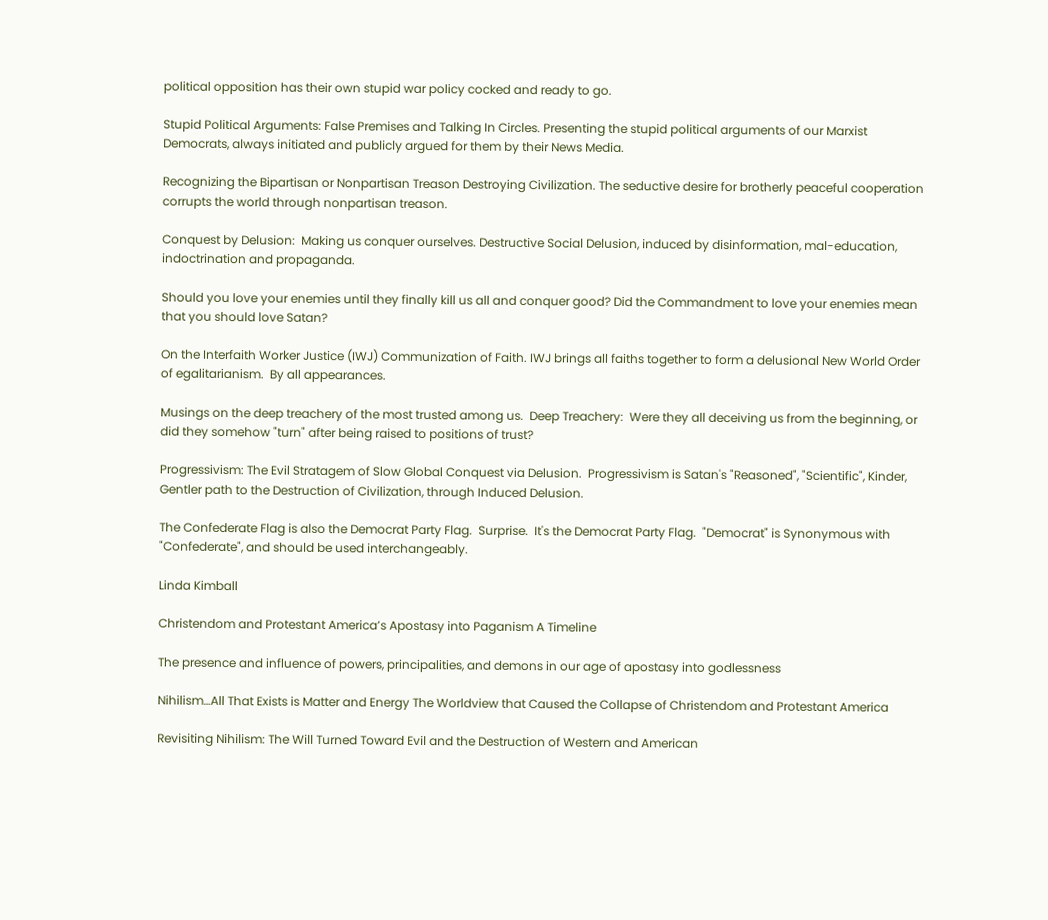political opposition has their own stupid war policy cocked and ready to go.

Stupid Political Arguments: False Premises and Talking In Circles. Presenting the stupid political arguments of our Marxist Democrats, always initiated and publicly argued for them by their News Media.

Recognizing the Bipartisan or Nonpartisan Treason Destroying Civilization. The seductive desire for brotherly peaceful cooperation corrupts the world through nonpartisan treason.

Conquest by Delusion:  Making us conquer ourselves. Destructive Social Delusion, induced by disinformation, mal-education, indoctrination and propaganda.

Should you love your enemies until they finally kill us all and conquer good? Did the Commandment to love your enemies mean that you should love Satan?

On the Interfaith Worker Justice (IWJ) Communization of Faith. IWJ brings all faiths together to form a delusional New World Order of egalitarianism.  By all appearances.

Musings on the deep treachery of the most trusted among us.  Deep Treachery:  Were they all deceiving us from the beginning, or did they somehow "turn" after being raised to positions of trust?

Progressivism: The Evil Stratagem of Slow Global Conquest via Delusion.  Progressivism is Satan's "Reasoned", "Scientific", Kinder, Gentler path to the Destruction of Civilization, through Induced Delusion.

The Confederate Flag is also the Democrat Party Flag.  Surprise.  It's the Democrat Party Flag.  "Democrat" is Synonymous with "Confederate", and should be used interchangeably.

Linda Kimball

Christendom and Protestant America’s Apostasy into Paganism A Timeline

The presence and influence of powers, principalities, and demons in our age of apostasy into godlessness

Nihilism…All That Exists is Matter and Energy The Worldview that Caused the Collapse of Christendom and Protestant America

Revisiting Nihilism: The Will Turned Toward Evil and the Destruction of Western and American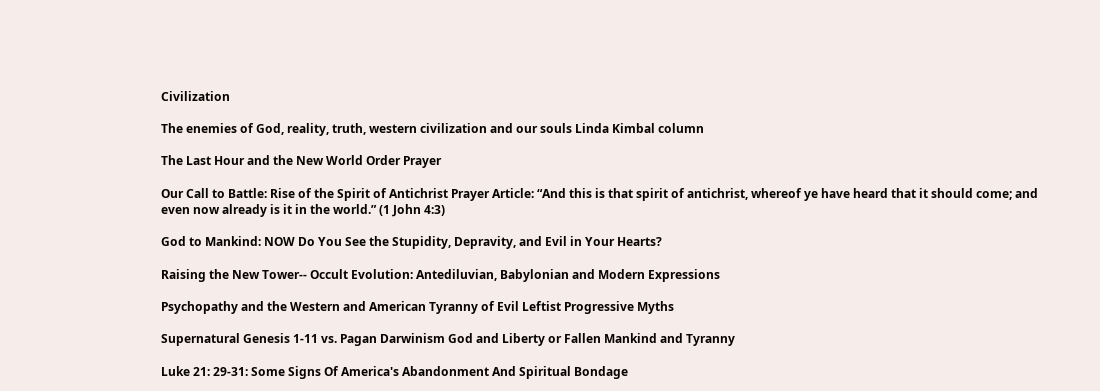Civilization

The enemies of God, reality, truth, western civilization and our souls Linda Kimbal column

The Last Hour and the New World Order Prayer

Our Call to Battle: Rise of the Spirit of Antichrist Prayer Article: “And this is that spirit of antichrist, whereof ye have heard that it should come; and even now already is it in the world.” (1 John 4:3)

God to Mankind: NOW Do You See the Stupidity, Depravity, and Evil in Your Hearts?

Raising the New Tower-- Occult Evolution: Antediluvian, Babylonian and Modern Expressions

Psychopathy and the Western and American Tyranny of Evil Leftist Progressive Myths

Supernatural Genesis 1-11 vs. Pagan Darwinism God and Liberty or Fallen Mankind and Tyranny

Luke 21: 29-31: Some Signs Of America's Abandonment And Spiritual Bondage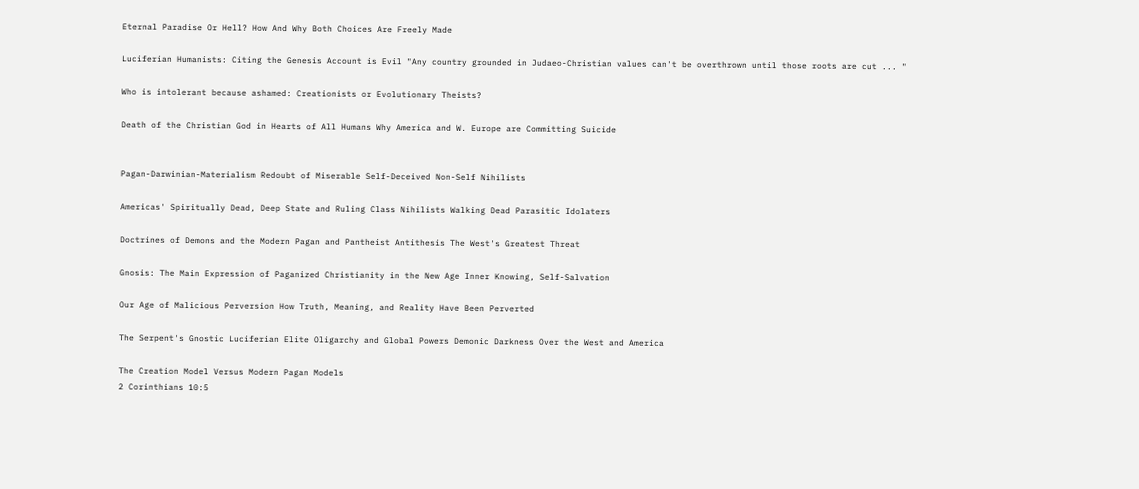Eternal Paradise Or Hell? How And Why Both Choices Are Freely Made

Luciferian Humanists: Citing the Genesis Account is Evil "Any country grounded in Judaeo-Christian values can't be overthrown until those roots are cut ... "

Who is intolerant because ashamed: Creationists or Evolutionary Theists?

Death of the Christian God in Hearts of All Humans Why America and W. Europe are Committing Suicide


Pagan-Darwinian-Materialism Redoubt of Miserable Self-Deceived Non-Self Nihilists

Americas' Spiritually Dead, Deep State and Ruling Class Nihilists Walking Dead Parasitic Idolaters

Doctrines of Demons and the Modern Pagan and Pantheist Antithesis The West's Greatest Threat

Gnosis: The Main Expression of Paganized Christianity in the New Age Inner Knowing, Self-Salvation

Our Age of Malicious Perversion How Truth, Meaning, and Reality Have Been Perverted

The Serpent's Gnostic Luciferian Elite Oligarchy and Global Powers Demonic Darkness Over the West and America

The Creation Model Versus Modern Pagan Models
2 Corinthians 10:5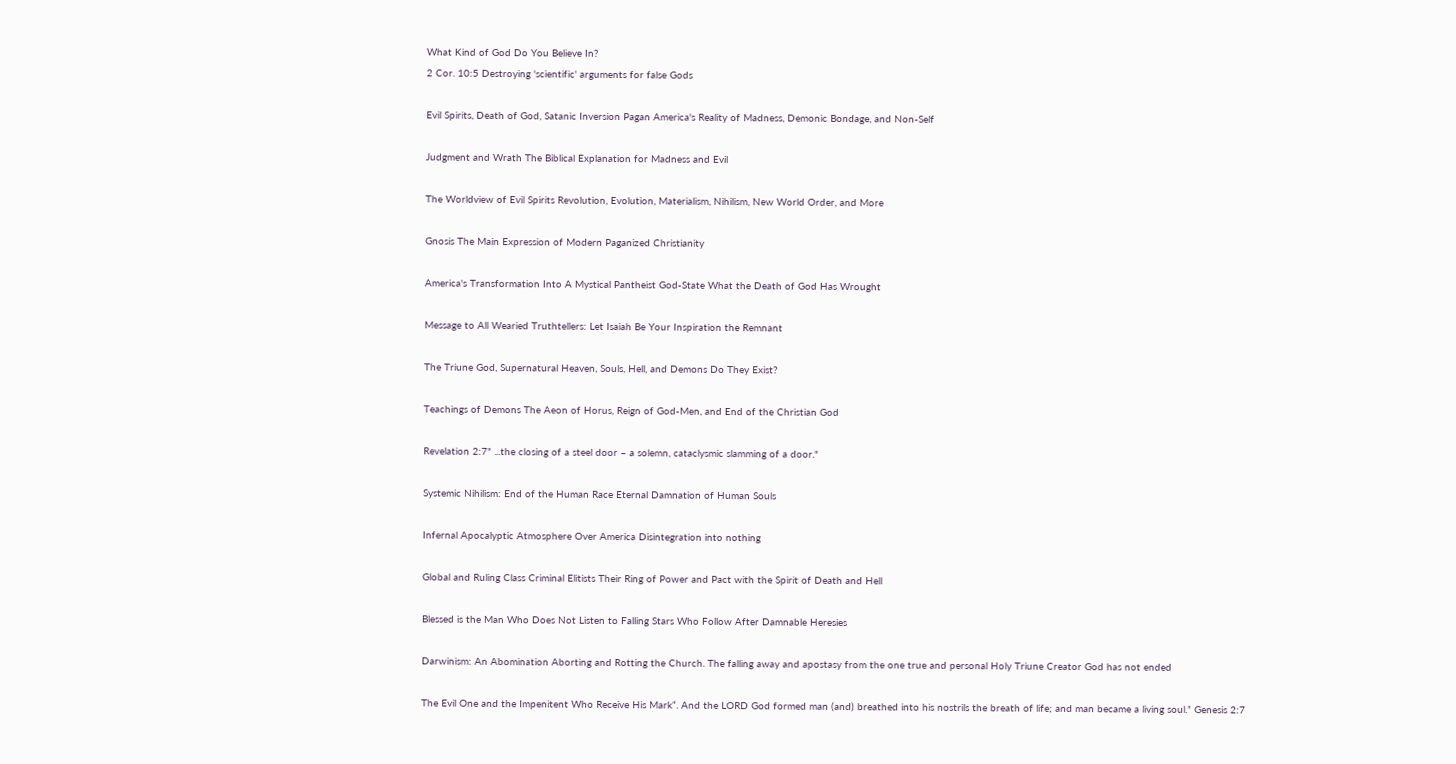What Kind of God Do You Believe In?
2 Cor. 10:5 Destroying 'scientific' arguments for false Gods

Evil Spirits, Death of God, Satanic Inversion Pagan America's Reality of Madness, Demonic Bondage, and Non-Self

Judgment and Wrath The Biblical Explanation for Madness and Evil

The Worldview of Evil Spirits Revolution, Evolution, Materialism, Nihilism, New World Order, and More

Gnosis The Main Expression of Modern Paganized Christianity

America's Transformation Into A Mystical Pantheist God-State What the Death of God Has Wrought

Message to All Wearied Truthtellers: Let Isaiah Be Your Inspiration the Remnant

The Triune God, Supernatural Heaven, Souls, Hell, and Demons Do They Exist?

Teachings of Demons The Aeon of Horus, Reign of God-Men, and End of the Christian God

Revelation 2:7" ...the closing of a steel door – a solemn, cataclysmic slamming of a door."

Systemic Nihilism: End of the Human Race Eternal Damnation of Human Souls

Infernal Apocalyptic Atmosphere Over America Disintegration into nothing

Global and Ruling Class Criminal Elitists Their Ring of Power and Pact with the Spirit of Death and Hell

Blessed is the Man Who Does Not Listen to Falling Stars Who Follow After Damnable Heresies

Darwinism: An Abomination Aborting and Rotting the Church. The falling away and apostasy from the one true and personal Holy Triune Creator God has not ended

The Evil One and the Impenitent Who Receive His Mark“. And the LORD God formed man (and) breathed into his nostrils the breath of life; and man became a living soul.” Genesis 2:7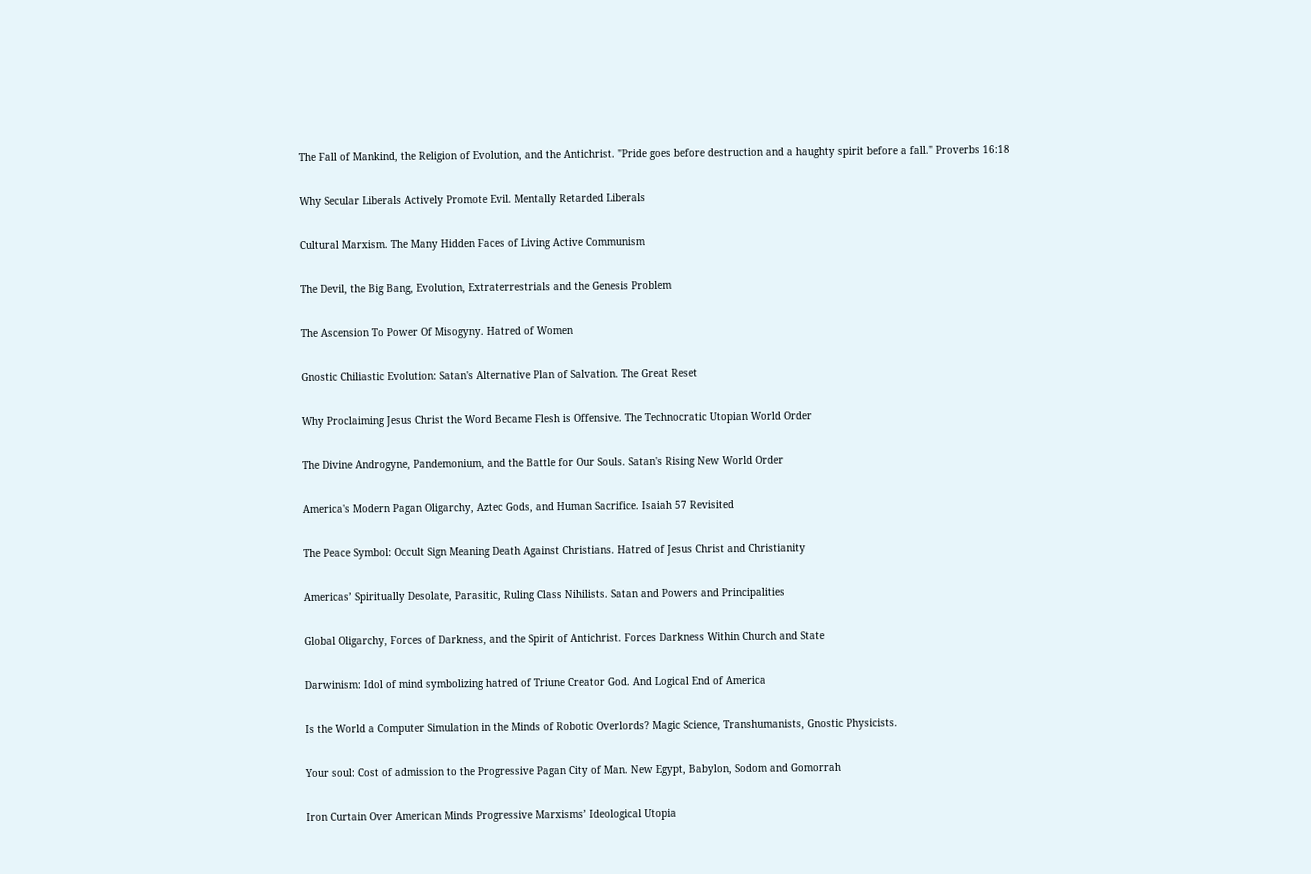The Fall of Mankind, the Religion of Evolution, and the Antichrist. "Pride goes before destruction and a haughty spirit before a fall." Proverbs 16:18

Why Secular Liberals Actively Promote Evil. Mentally Retarded Liberals

Cultural Marxism. The Many Hidden Faces of Living Active Communism

The Devil, the Big Bang, Evolution, Extraterrestrials and the Genesis Problem

The Ascension To Power Of Misogyny. Hatred of Women

Gnostic Chiliastic Evolution: Satan's Alternative Plan of Salvation. The Great Reset

Why Proclaiming Jesus Christ the Word Became Flesh is Offensive. The Technocratic Utopian World Order

The Divine Androgyne, Pandemonium, and the Battle for Our Souls. Satan's Rising New World Order

America's Modern Pagan Oligarchy, Aztec Gods, and Human Sacrifice. Isaiah 57 Revisited

The Peace Symbol: Occult Sign Meaning Death Against Christians. Hatred of Jesus Christ and Christianity

Americas’ Spiritually Desolate, Parasitic, Ruling Class Nihilists. Satan and Powers and Principalities

Global Oligarchy, Forces of Darkness, and the Spirit of Antichrist. Forces Darkness Within Church and State

Darwinism: Idol of mind symbolizing hatred of Triune Creator God. And Logical End of America

Is the World a Computer Simulation in the Minds of Robotic Overlords? Magic Science, Transhumanists, Gnostic Physicists.

Your soul: Cost of admission to the Progressive Pagan City of Man. New Egypt, Babylon, Sodom and Gomorrah

Iron Curtain Over American Minds Progressive Marxisms’ Ideological Utopia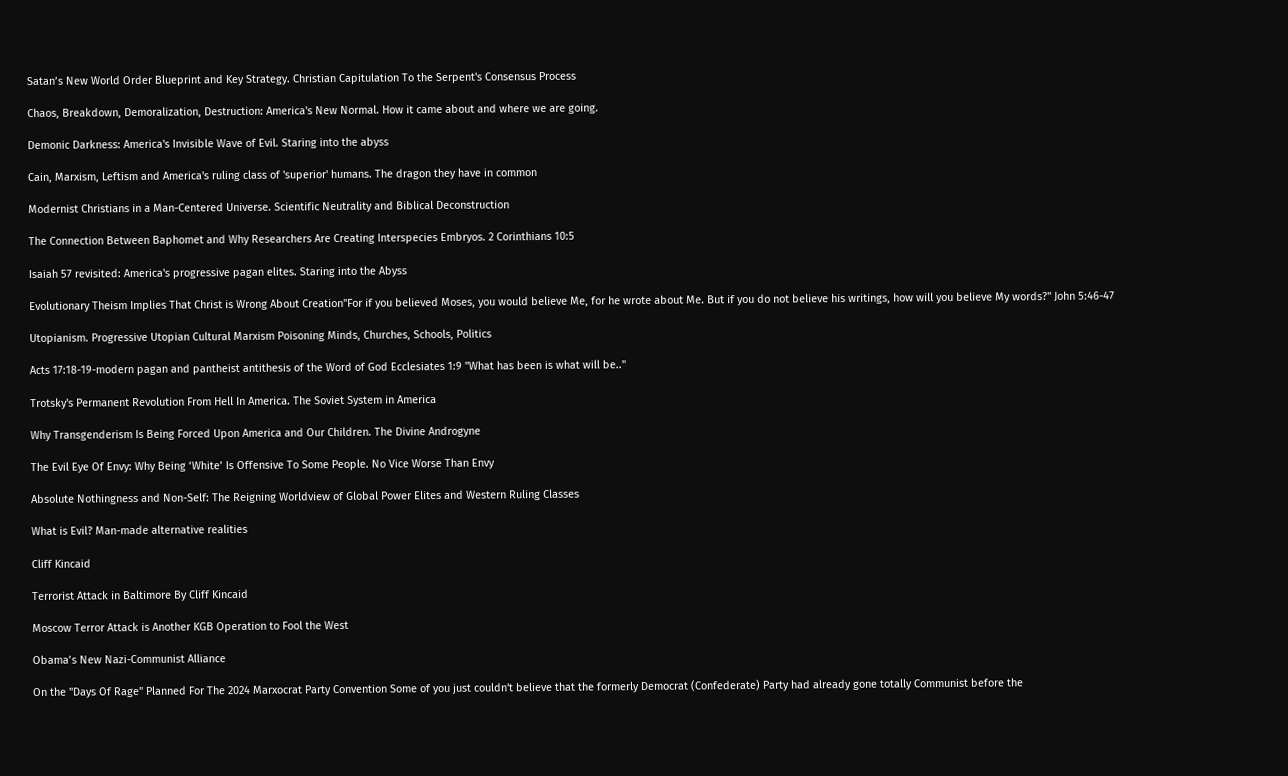Satan’s New World Order Blueprint and Key Strategy. Christian Capitulation To the Serpent's Consensus Process

Chaos, Breakdown, Demoralization, Destruction: America's New Normal. How it came about and where we are going.

Demonic Darkness: America's Invisible Wave of Evil. Staring into the abyss

Cain, Marxism, Leftism and America's ruling class of 'superior' humans. The dragon they have in common

Modernist Christians in a Man-Centered Universe. Scientific Neutrality and Biblical Deconstruction

The Connection Between Baphomet and Why Researchers Are Creating Interspecies Embryos. 2 Corinthians 10:5

Isaiah 57 revisited: America's progressive pagan elites. Staring into the Abyss

Evolutionary Theism Implies That Christ is Wrong About Creation"For if you believed Moses, you would believe Me, for he wrote about Me. But if you do not believe his writings, how will you believe My words?" John 5:46-47

Utopianism. Progressive Utopian Cultural Marxism Poisoning Minds, Churches, Schools, Politics

Acts 17:18-19-modern pagan and pantheist antithesis of the Word of God Ecclesiates 1:9 "What has been is what will be.."

Trotsky's Permanent Revolution From Hell In America. The Soviet System in America

Why Transgenderism Is Being Forced Upon America and Our Children. The Divine Androgyne

The Evil Eye Of Envy: Why Being ‘White’ Is Offensive To Some People. No Vice Worse Than Envy

Absolute Nothingness and Non-Self: The Reigning Worldview of Global Power Elites and Western Ruling Classes

What is Evil? Man-made alternative realities

Cliff Kincaid

Terrorist Attack in Baltimore By Cliff Kincaid

Moscow Terror Attack is Another KGB Operation to Fool the West

Obama’s New Nazi-Communist Alliance

On the "Days Of Rage" Planned For The 2024 Marxocrat Party Convention Some of you just couldn't believe that the formerly Democrat (Confederate) Party had already gone totally Communist before the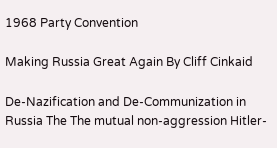1968 Party Convention

Making Russia Great Again By Cliff Cinkaid

De-Nazification and De-Communization in Russia The The mutual non-aggression Hitler-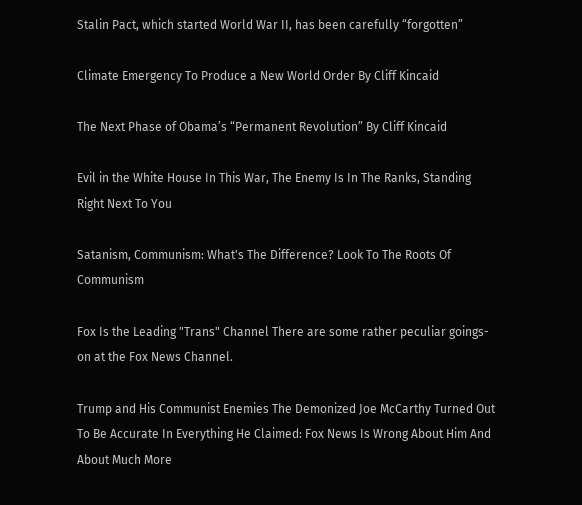Stalin Pact, which started World War II, has been carefully “forgotten”

Climate Emergency To Produce a New World Order By Cliff Kincaid

The Next Phase of Obama’s “Permanent Revolution” By Cliff Kincaid

Evil in the White House In This War, The Enemy Is In The Ranks, Standing Right Next To You

Satanism, Communism: What's The Difference? Look To The Roots Of Communism

Fox Is the Leading "Trans" Channel There are some rather peculiar goings-on at the Fox News Channel.

Trump and His Communist Enemies The Demonized Joe McCarthy Turned Out To Be Accurate In Everything He Claimed: Fox News Is Wrong About Him And About Much More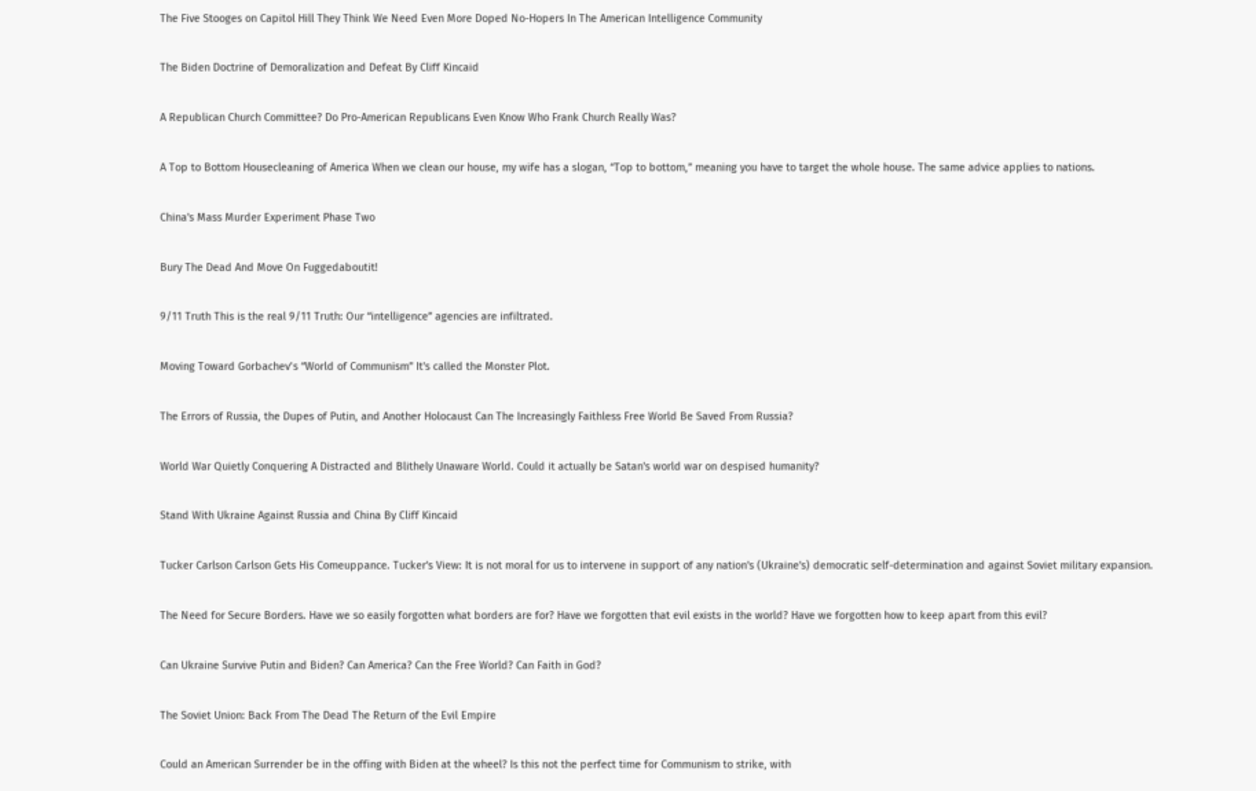The Five Stooges on Capitol Hill They Think We Need Even More Doped No-Hopers In The American Intelligence Community

The Biden Doctrine of Demoralization and Defeat By Cliff Kincaid

A Republican Church Committee? Do Pro-American Republicans Even Know Who Frank Church Really Was?

A Top to Bottom Housecleaning of America When we clean our house, my wife has a slogan, “Top to bottom,” meaning you have to target the whole house. The same advice applies to nations.

China's Mass Murder Experiment Phase Two

Bury The Dead And Move On Fuggedaboutit!

9/11 Truth This is the real 9/11 Truth: Our “intelligence” agencies are infiltrated.

Moving Toward Gorbachev’s “World of Communism” It's called the Monster Plot.

The Errors of Russia, the Dupes of Putin, and Another Holocaust Can The Increasingly Faithless Free World Be Saved From Russia?

World War Quietly Conquering A Distracted and Blithely Unaware World. Could it actually be Satan's world war on despised humanity?

Stand With Ukraine Against Russia and China By Cliff Kincaid

Tucker Carlson Carlson Gets His Comeuppance. Tucker's View: It is not moral for us to intervene in support of any nation's (Ukraine's) democratic self-determination and against Soviet military expansion.

The Need for Secure Borders. Have we so easily forgotten what borders are for? Have we forgotten that evil exists in the world? Have we forgotten how to keep apart from this evil?

Can Ukraine Survive Putin and Biden? Can America? Can the Free World? Can Faith in God?

The Soviet Union: Back From The Dead The Return of the Evil Empire

Could an American Surrender be in the offing with Biden at the wheel? Is this not the perfect time for Communism to strike, with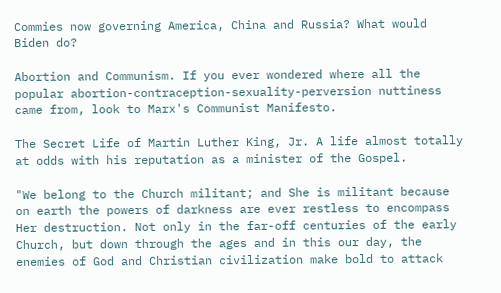Commies now governing America, China and Russia? What would Biden do?

Abortion and Communism. If you ever wondered where all the popular abortion-contraception-sexuality-perversion nuttiness came from, look to Marx's Communist Manifesto.

The Secret Life of Martin Luther King, Jr. A life almost totally at odds with his reputation as a minister of the Gospel.

"We belong to the Church militant; and She is militant because on earth the powers of darkness are ever restless to encompass Her destruction. Not only in the far-off centuries of the early Church, but down through the ages and in this our day, the enemies of God and Christian civilization make bold to attack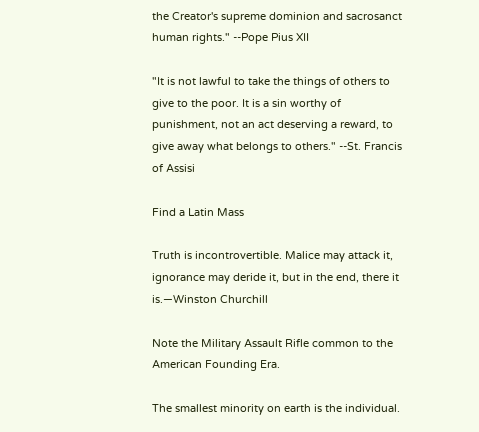the Creator's supreme dominion and sacrosanct human rights." --Pope Pius XII

"It is not lawful to take the things of others to give to the poor. It is a sin worthy of punishment, not an act deserving a reward, to give away what belongs to others." --St. Francis of Assisi

Find a Latin Mass

Truth is incontrovertible. Malice may attack it, ignorance may deride it, but in the end, there it is.—Winston Churchill

Note the Military Assault Rifle common to the American Founding Era.

The smallest minority on earth is the individual.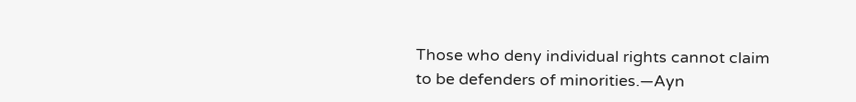Those who deny individual rights cannot claim to be defenders of minorities.—Ayn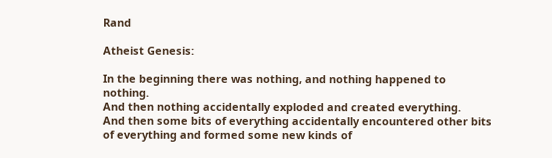Rand

Atheist Genesis:

In the beginning there was nothing, and nothing happened to nothing.
And then nothing accidentally exploded and created everything.
And then some bits of everything accidentally encountered other bits of everything and formed some new kinds of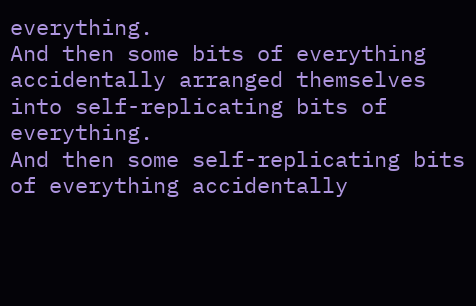everything.
And then some bits of everything accidentally arranged themselves into self-replicating bits of everything.
And then some self-replicating bits of everything accidentally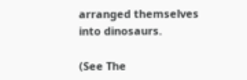arranged themselves into dinosaurs.

(See The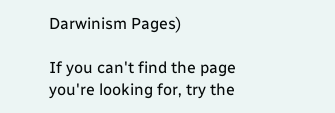Darwinism Pages)

If you can't find the page you're looking for, try the